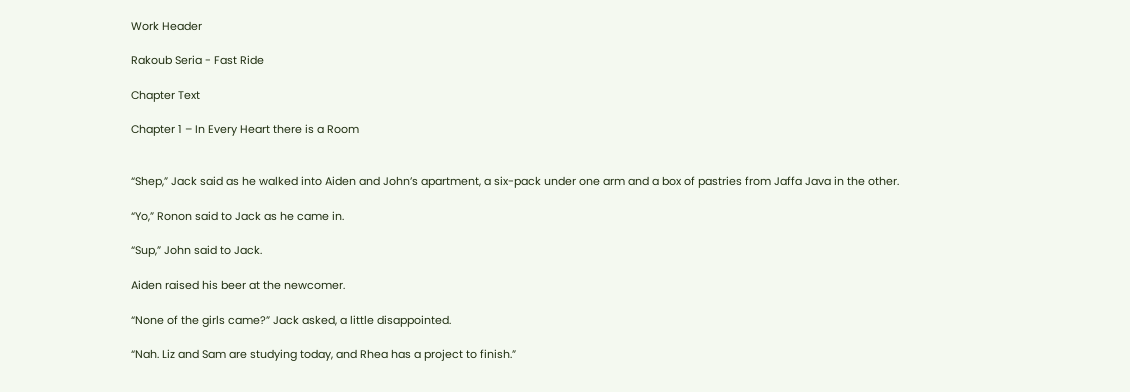Work Header

Rakoub Seria - Fast Ride

Chapter Text

Chapter 1 – In Every Heart there is a Room


“Shep,” Jack said as he walked into Aiden and John’s apartment, a six-pack under one arm and a box of pastries from Jaffa Java in the other.

“Yo,” Ronon said to Jack as he came in.

“Sup,” John said to Jack.

Aiden raised his beer at the newcomer.

“None of the girls came?” Jack asked, a little disappointed.

“Nah. Liz and Sam are studying today, and Rhea has a project to finish.”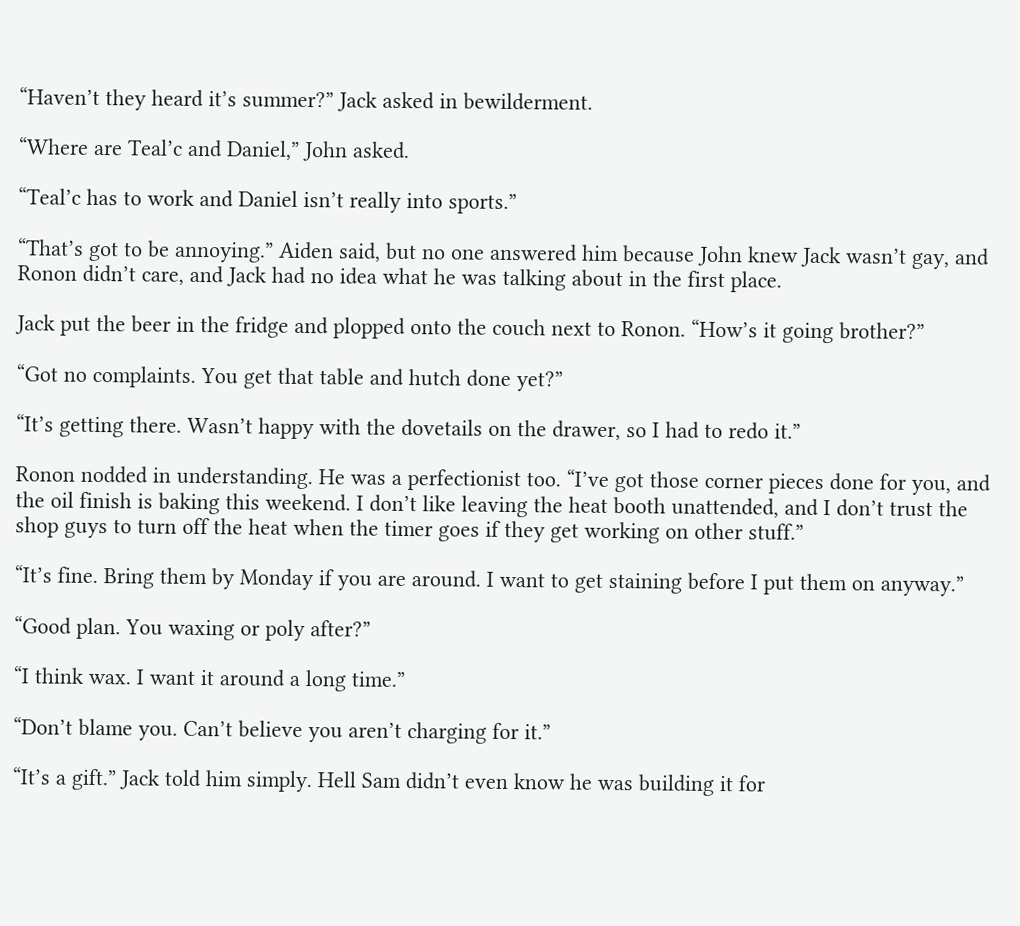“Haven’t they heard it’s summer?” Jack asked in bewilderment.

“Where are Teal’c and Daniel,” John asked.

“Teal’c has to work and Daniel isn’t really into sports.”

“That’s got to be annoying.” Aiden said, but no one answered him because John knew Jack wasn’t gay, and Ronon didn’t care, and Jack had no idea what he was talking about in the first place.

Jack put the beer in the fridge and plopped onto the couch next to Ronon. “How’s it going brother?”

“Got no complaints. You get that table and hutch done yet?”

“It’s getting there. Wasn’t happy with the dovetails on the drawer, so I had to redo it.”

Ronon nodded in understanding. He was a perfectionist too. “I’ve got those corner pieces done for you, and the oil finish is baking this weekend. I don’t like leaving the heat booth unattended, and I don’t trust the shop guys to turn off the heat when the timer goes if they get working on other stuff.”

“It’s fine. Bring them by Monday if you are around. I want to get staining before I put them on anyway.”

“Good plan. You waxing or poly after?”

“I think wax. I want it around a long time.”

“Don’t blame you. Can’t believe you aren’t charging for it.”

“It’s a gift.” Jack told him simply. Hell Sam didn’t even know he was building it for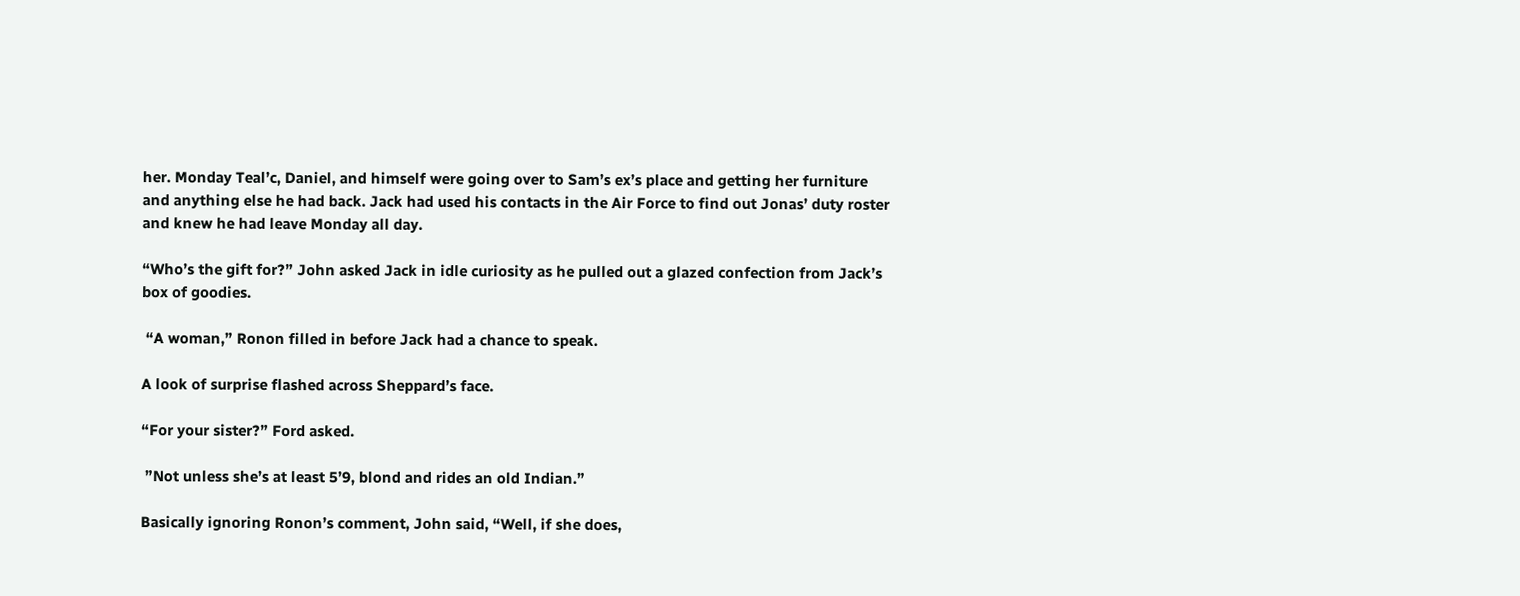her. Monday Teal’c, Daniel, and himself were going over to Sam’s ex’s place and getting her furniture and anything else he had back. Jack had used his contacts in the Air Force to find out Jonas’ duty roster and knew he had leave Monday all day.

“Who’s the gift for?” John asked Jack in idle curiosity as he pulled out a glazed confection from Jack’s box of goodies.

 “A woman,” Ronon filled in before Jack had a chance to speak.

A look of surprise flashed across Sheppard’s face.

“For your sister?” Ford asked.

 ”Not unless she’s at least 5’9, blond and rides an old Indian.”

Basically ignoring Ronon’s comment, John said, “Well, if she does,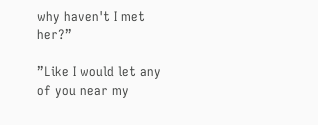why haven't I met her?”

”Like I would let any of you near my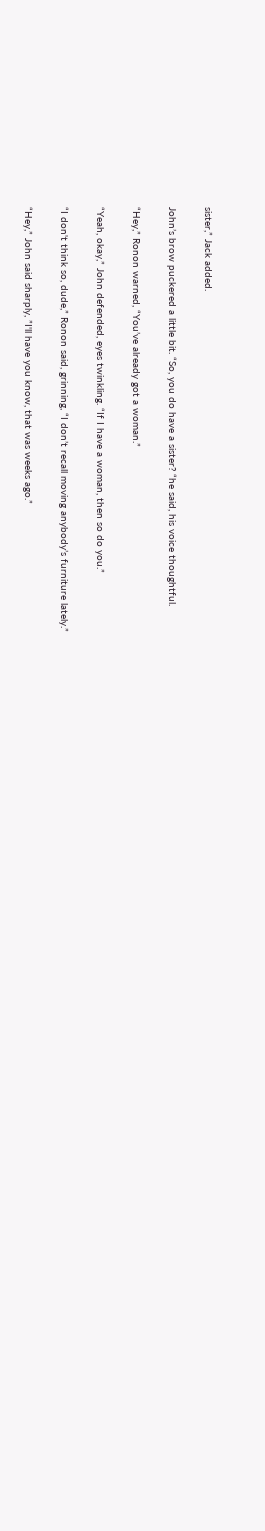sister,” Jack added.

John’s brow puckered a little bit. “So, you do have a sister? “he said, his voice thoughtful.

“Hey,” Ronon warned, “You’ve already got a woman.”

“Yeah, okay,” John defended, eyes twinkling. “If I have a woman, then so do you.”

“I don't think so, dude,” Ronon said, grinning, “I don’t recall moving anybody’s furniture lately.”

“Hey,” John said sharply, ”I'll have you know, that was weeks ago.”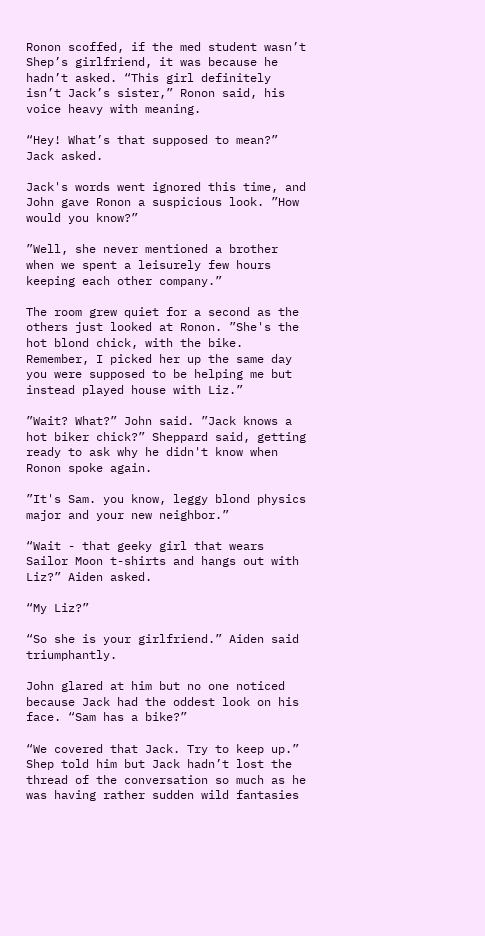Ronon scoffed, if the med student wasn’t Shep’s girlfriend, it was because he hadn’t asked. “This girl definitely isn’t Jack’s sister,” Ronon said, his voice heavy with meaning.

“Hey! What’s that supposed to mean?” Jack asked.

Jack's words went ignored this time, and John gave Ronon a suspicious look. ”How would you know?”

”Well, she never mentioned a brother when we spent a leisurely few hours keeping each other company.”

The room grew quiet for a second as the others just looked at Ronon. ”She's the hot blond chick, with the bike. Remember, I picked her up the same day you were supposed to be helping me but instead played house with Liz.”

”Wait? What?” John said. ”Jack knows a hot biker chick?” Sheppard said, getting ready to ask why he didn't know when Ronon spoke again.

”It's Sam. you know, leggy blond physics major and your new neighbor.”

“Wait - that geeky girl that wears Sailor Moon t-shirts and hangs out with Liz?” Aiden asked.

“My Liz?”

“So she is your girlfriend.” Aiden said triumphantly.

John glared at him but no one noticed because Jack had the oddest look on his face. “Sam has a bike?”

“We covered that Jack. Try to keep up.” Shep told him but Jack hadn’t lost the thread of the conversation so much as he was having rather sudden wild fantasies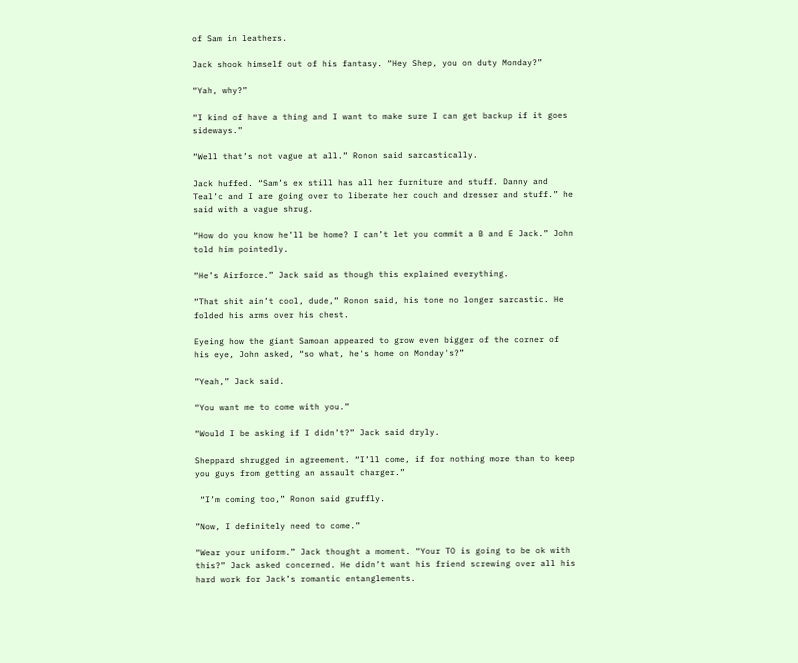of Sam in leathers.

Jack shook himself out of his fantasy. “Hey Shep, you on duty Monday?”

“Yah, why?”

“I kind of have a thing and I want to make sure I can get backup if it goes sideways.”

“Well that’s not vague at all.” Ronon said sarcastically.

Jack huffed. “Sam’s ex still has all her furniture and stuff. Danny and Teal’c and I are going over to liberate her couch and dresser and stuff.” he said with a vague shrug.

“How do you know he’ll be home? I can’t let you commit a B and E Jack.” John told him pointedly.

“He’s Airforce.” Jack said as though this explained everything.

“That shit ain’t cool, dude,” Ronon said, his tone no longer sarcastic. He folded his arms over his chest.

Eyeing how the giant Samoan appeared to grow even bigger of the corner of his eye, John asked, “so what, he's home on Monday's?”

”Yeah,” Jack said.

“You want me to come with you.”

“Would I be asking if I didn’t?” Jack said dryly.

Sheppard shrugged in agreement. “I’ll come, if for nothing more than to keep you guys from getting an assault charger.”

 “I’m coming too,” Ronon said gruffly.

”Now, I definitely need to come.”

“Wear your uniform.” Jack thought a moment. “Your TO is going to be ok with this?” Jack asked concerned. He didn’t want his friend screwing over all his hard work for Jack’s romantic entanglements.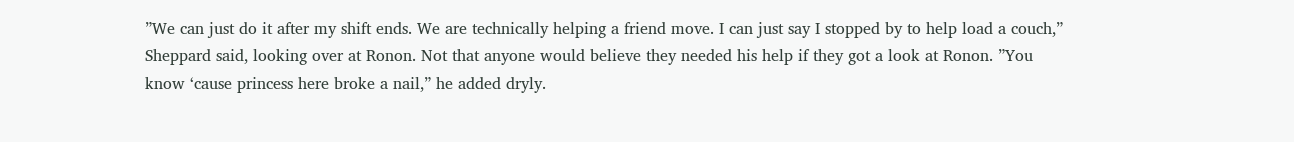”We can just do it after my shift ends. We are technically helping a friend move. I can just say I stopped by to help load a couch,” Sheppard said, looking over at Ronon. Not that anyone would believe they needed his help if they got a look at Ronon. ”You know ‘cause princess here broke a nail,” he added dryly.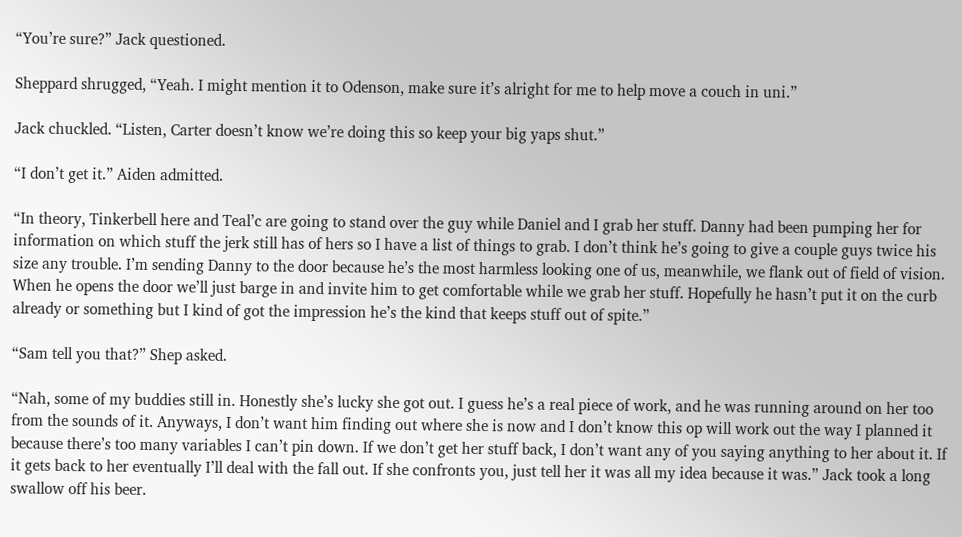“You’re sure?” Jack questioned.

Sheppard shrugged, “Yeah. I might mention it to Odenson, make sure it’s alright for me to help move a couch in uni.”

Jack chuckled. “Listen, Carter doesn’t know we’re doing this so keep your big yaps shut.”

“I don’t get it.” Aiden admitted.

“In theory, Tinkerbell here and Teal’c are going to stand over the guy while Daniel and I grab her stuff. Danny had been pumping her for information on which stuff the jerk still has of hers so I have a list of things to grab. I don’t think he’s going to give a couple guys twice his size any trouble. I’m sending Danny to the door because he’s the most harmless looking one of us, meanwhile, we flank out of field of vision. When he opens the door we’ll just barge in and invite him to get comfortable while we grab her stuff. Hopefully he hasn’t put it on the curb already or something but I kind of got the impression he’s the kind that keeps stuff out of spite.”

“Sam tell you that?” Shep asked.

“Nah, some of my buddies still in. Honestly she’s lucky she got out. I guess he’s a real piece of work, and he was running around on her too from the sounds of it. Anyways, I don’t want him finding out where she is now and I don’t know this op will work out the way I planned it because there’s too many variables I can’t pin down. If we don’t get her stuff back, I don’t want any of you saying anything to her about it. If it gets back to her eventually I’ll deal with the fall out. If she confronts you, just tell her it was all my idea because it was.” Jack took a long swallow off his beer.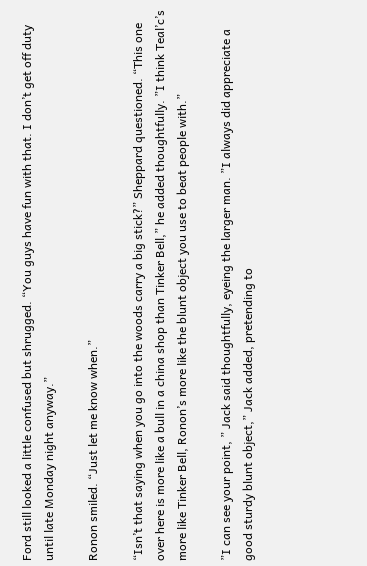Ford still looked a little confused but shrugged. “You guys have fun with that. I don’t get off duty until late Monday night anyway.”

Ronon smiled. “Just let me know when.”

“Isn’t that saying when you go into the woods carry a big stick?” Sheppard questioned. “This one over here is more like a bull in a china shop than Tinker Bell,” he added thoughtfully. ”I think Teal’c’s more like Tinker Bell, Ronon’s more like the blunt object you use to beat people with.”

”I can see your point, ” Jack said thoughtfully, eyeing the larger man. ”I always did appreciate a good sturdy blunt object,” Jack added, pretending to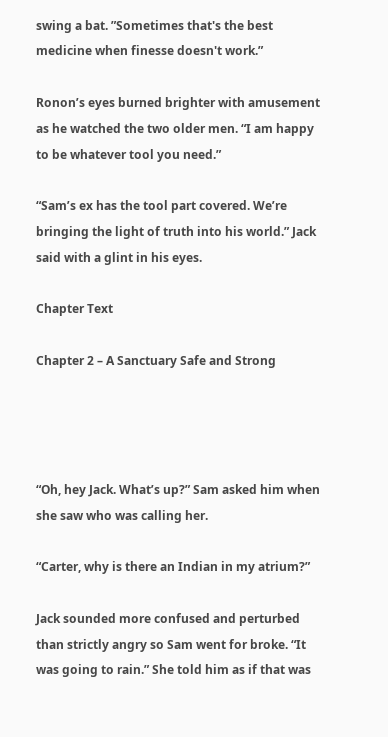swing a bat. ”Sometimes that's the best medicine when finesse doesn't work.”

Ronon’s eyes burned brighter with amusement as he watched the two older men. “I am happy to be whatever tool you need.”

“Sam’s ex has the tool part covered. We’re bringing the light of truth into his world.” Jack said with a glint in his eyes.

Chapter Text

Chapter 2 – A Sanctuary Safe and Strong




“Oh, hey Jack. What’s up?” Sam asked him when she saw who was calling her.

“Carter, why is there an Indian in my atrium?”

Jack sounded more confused and perturbed than strictly angry so Sam went for broke. “It was going to rain.” She told him as if that was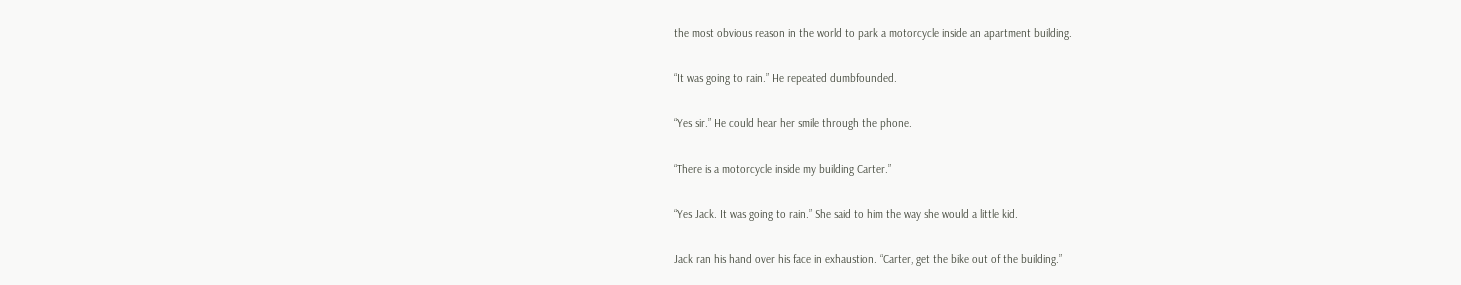the most obvious reason in the world to park a motorcycle inside an apartment building.

“It was going to rain.” He repeated dumbfounded.

“Yes sir.” He could hear her smile through the phone.

“There is a motorcycle inside my building Carter.”

“Yes Jack. It was going to rain.” She said to him the way she would a little kid.

Jack ran his hand over his face in exhaustion. “Carter, get the bike out of the building.”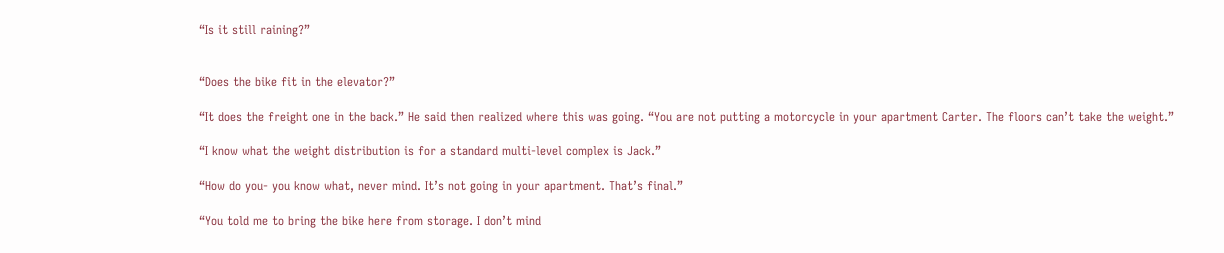“Is it still raining?”


“Does the bike fit in the elevator?”

“It does the freight one in the back.” He said then realized where this was going. “You are not putting a motorcycle in your apartment Carter. The floors can’t take the weight.”

“I know what the weight distribution is for a standard multi-level complex is Jack.”

“How do you- you know what, never mind. It’s not going in your apartment. That’s final.”

“You told me to bring the bike here from storage. I don’t mind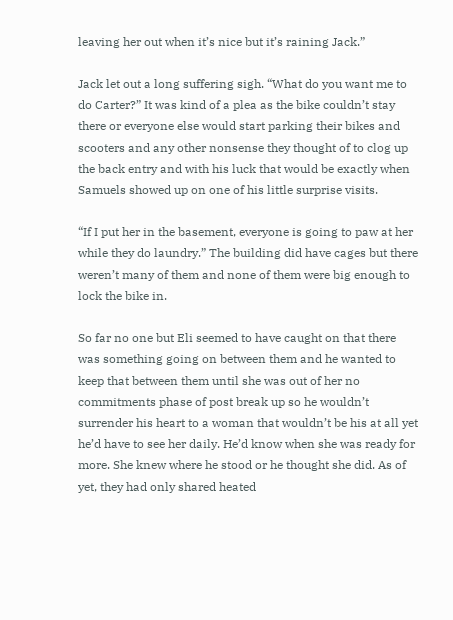leaving her out when it’s nice but it’s raining Jack.”

Jack let out a long suffering sigh. “What do you want me to do Carter?” It was kind of a plea as the bike couldn’t stay there or everyone else would start parking their bikes and scooters and any other nonsense they thought of to clog up the back entry and with his luck that would be exactly when Samuels showed up on one of his little surprise visits.

“If I put her in the basement, everyone is going to paw at her while they do laundry.” The building did have cages but there weren’t many of them and none of them were big enough to lock the bike in.

So far no one but Eli seemed to have caught on that there was something going on between them and he wanted to keep that between them until she was out of her no commitments phase of post break up so he wouldn’t surrender his heart to a woman that wouldn’t be his at all yet he’d have to see her daily. He’d know when she was ready for more. She knew where he stood or he thought she did. As of yet, they had only shared heated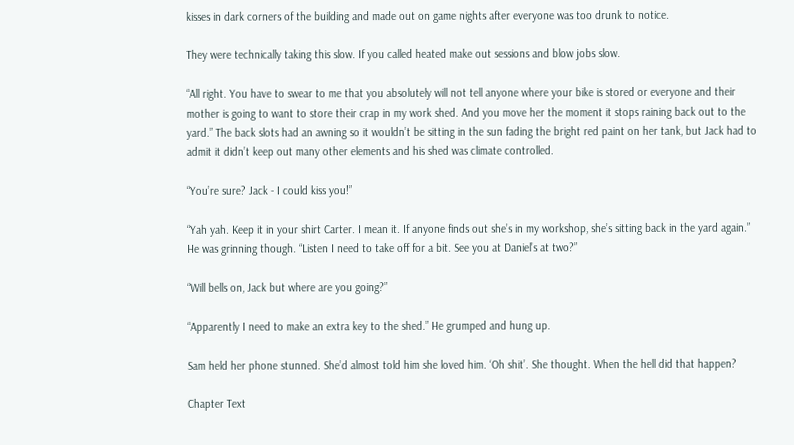kisses in dark corners of the building and made out on game nights after everyone was too drunk to notice.

They were technically taking this slow. If you called heated make out sessions and blow jobs slow.

“All right. You have to swear to me that you absolutely will not tell anyone where your bike is stored or everyone and their mother is going to want to store their crap in my work shed. And you move her the moment it stops raining back out to the yard.” The back slots had an awning so it wouldn’t be sitting in the sun fading the bright red paint on her tank, but Jack had to admit it didn’t keep out many other elements and his shed was climate controlled.

“You’re sure? Jack - I could kiss you!”

“Yah yah. Keep it in your shirt Carter. I mean it. If anyone finds out she’s in my workshop, she’s sitting back in the yard again.” He was grinning though. “Listen I need to take off for a bit. See you at Daniel’s at two?”

“Will bells on, Jack but where are you going?”

“Apparently I need to make an extra key to the shed.” He grumped and hung up.

Sam held her phone stunned. She’d almost told him she loved him. ‘Oh shit’. She thought. When the hell did that happen?

Chapter Text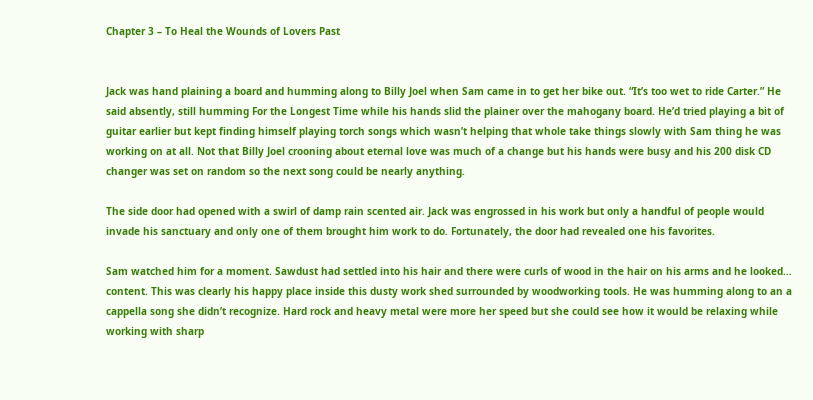Chapter 3 – To Heal the Wounds of Lovers Past


Jack was hand plaining a board and humming along to Billy Joel when Sam came in to get her bike out. “It’s too wet to ride Carter.” He said absently, still humming For the Longest Time while his hands slid the plainer over the mahogany board. He’d tried playing a bit of guitar earlier but kept finding himself playing torch songs which wasn’t helping that whole take things slowly with Sam thing he was working on at all. Not that Billy Joel crooning about eternal love was much of a change but his hands were busy and his 200 disk CD changer was set on random so the next song could be nearly anything.

The side door had opened with a swirl of damp rain scented air. Jack was engrossed in his work but only a handful of people would invade his sanctuary and only one of them brought him work to do. Fortunately, the door had revealed one his favorites.

Sam watched him for a moment. Sawdust had settled into his hair and there were curls of wood in the hair on his arms and he looked… content. This was clearly his happy place inside this dusty work shed surrounded by woodworking tools. He was humming along to an a cappella song she didn’t recognize. Hard rock and heavy metal were more her speed but she could see how it would be relaxing while working with sharp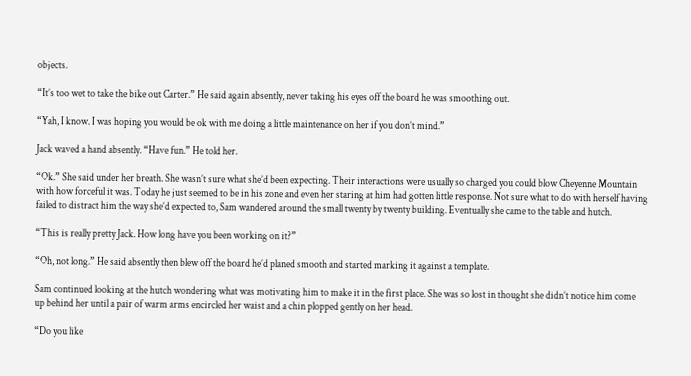objects.

“It’s too wet to take the bike out Carter.” He said again absently, never taking his eyes off the board he was smoothing out.

“Yah, I know. I was hoping you would be ok with me doing a little maintenance on her if you don’t mind.”

Jack waved a hand absently. “Have fun.” He told her.

“Ok.” She said under her breath. She wasn’t sure what she’d been expecting. Their interactions were usually so charged you could blow Cheyenne Mountain with how forceful it was. Today he just seemed to be in his zone and even her staring at him had gotten little response. Not sure what to do with herself having failed to distract him the way she’d expected to, Sam wandered around the small twenty by twenty building. Eventually she came to the table and hutch.

“This is really pretty Jack. How long have you been working on it?”

“Oh, not long.” He said absently then blew off the board he’d planed smooth and started marking it against a template.

Sam continued looking at the hutch wondering what was motivating him to make it in the first place. She was so lost in thought she didn’t notice him come up behind her until a pair of warm arms encircled her waist and a chin plopped gently on her head.

“Do you like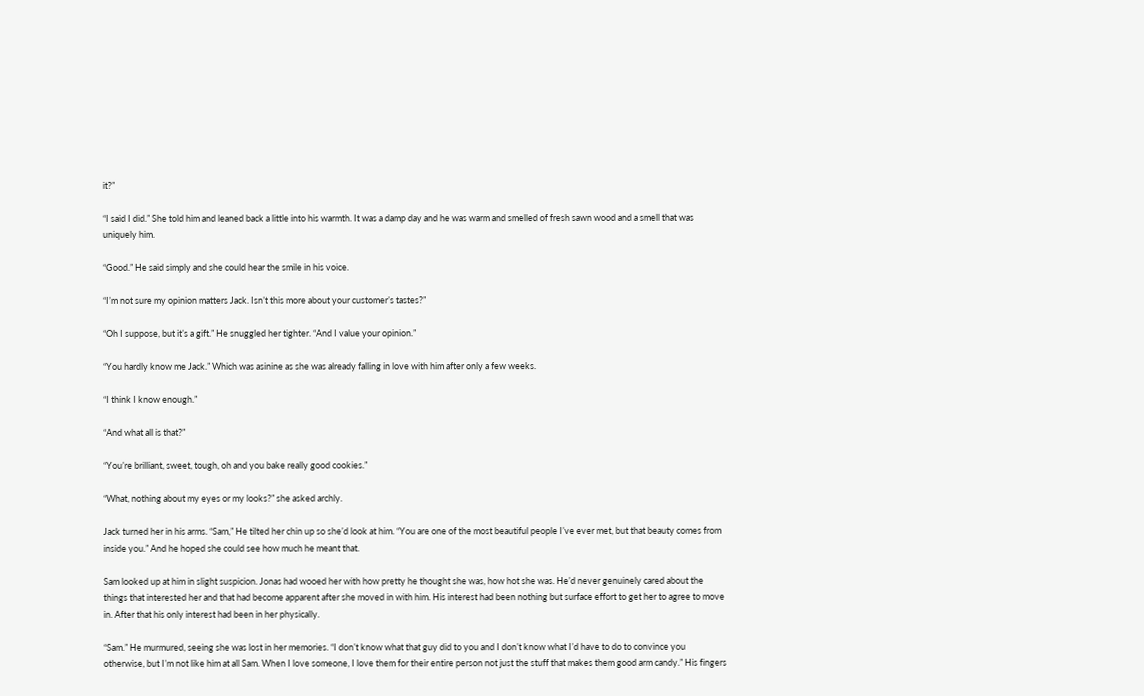it?”

“I said I did.” She told him and leaned back a little into his warmth. It was a damp day and he was warm and smelled of fresh sawn wood and a smell that was uniquely him.

“Good.” He said simply and she could hear the smile in his voice.

“I’m not sure my opinion matters Jack. Isn’t this more about your customer’s tastes?”

“Oh I suppose, but it’s a gift.” He snuggled her tighter. “And I value your opinion.”

“You hardly know me Jack.” Which was asinine as she was already falling in love with him after only a few weeks.

“I think I know enough.”

“And what all is that?”

“You’re brilliant, sweet, tough, oh and you bake really good cookies.”

“What, nothing about my eyes or my looks?” she asked archly.

Jack turned her in his arms. “Sam,” He tilted her chin up so she’d look at him. “You are one of the most beautiful people I’ve ever met, but that beauty comes from inside you.” And he hoped she could see how much he meant that.

Sam looked up at him in slight suspicion. Jonas had wooed her with how pretty he thought she was, how hot she was. He’d never genuinely cared about the things that interested her and that had become apparent after she moved in with him. His interest had been nothing but surface effort to get her to agree to move in. After that his only interest had been in her physically.

“Sam.” He murmured, seeing she was lost in her memories. “I don’t know what that guy did to you and I don’t know what I’d have to do to convince you otherwise, but I’m not like him at all Sam. When I love someone, I love them for their entire person not just the stuff that makes them good arm candy.” His fingers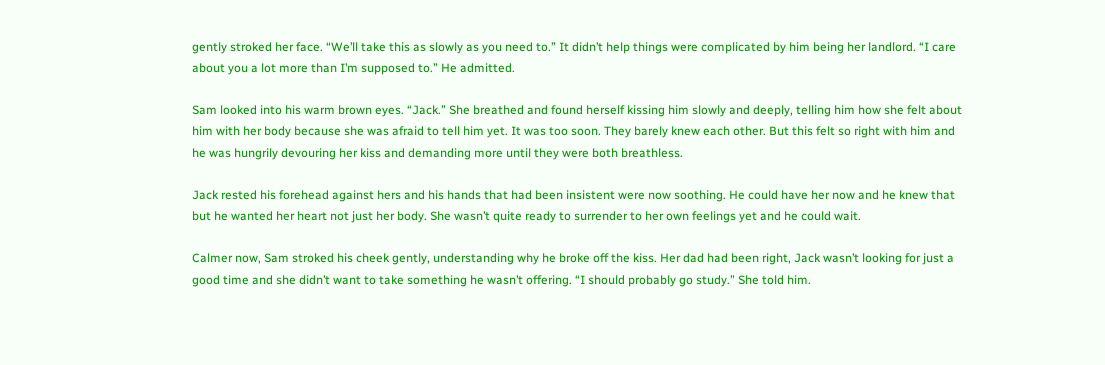gently stroked her face. “We’ll take this as slowly as you need to.” It didn’t help things were complicated by him being her landlord. “I care about you a lot more than I’m supposed to.” He admitted.

Sam looked into his warm brown eyes. “Jack.” She breathed and found herself kissing him slowly and deeply, telling him how she felt about him with her body because she was afraid to tell him yet. It was too soon. They barely knew each other. But this felt so right with him and he was hungrily devouring her kiss and demanding more until they were both breathless.

Jack rested his forehead against hers and his hands that had been insistent were now soothing. He could have her now and he knew that but he wanted her heart not just her body. She wasn’t quite ready to surrender to her own feelings yet and he could wait.

Calmer now, Sam stroked his cheek gently, understanding why he broke off the kiss. Her dad had been right, Jack wasn’t looking for just a good time and she didn’t want to take something he wasn’t offering. “I should probably go study.” She told him.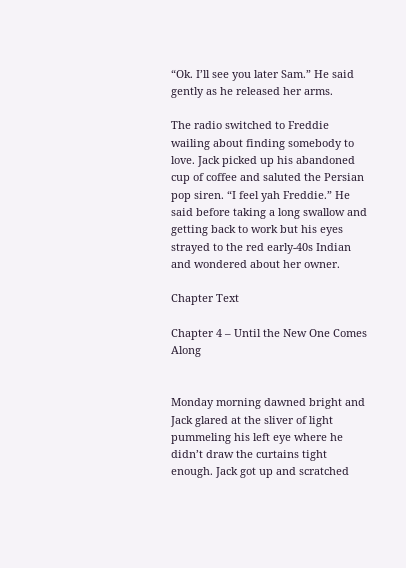“Ok. I’ll see you later Sam.” He said gently as he released her arms.

The radio switched to Freddie wailing about finding somebody to love. Jack picked up his abandoned cup of coffee and saluted the Persian pop siren. “I feel yah Freddie.” He said before taking a long swallow and getting back to work but his eyes strayed to the red early-40s Indian and wondered about her owner.

Chapter Text

Chapter 4 – Until the New One Comes Along


Monday morning dawned bright and Jack glared at the sliver of light pummeling his left eye where he didn’t draw the curtains tight enough. Jack got up and scratched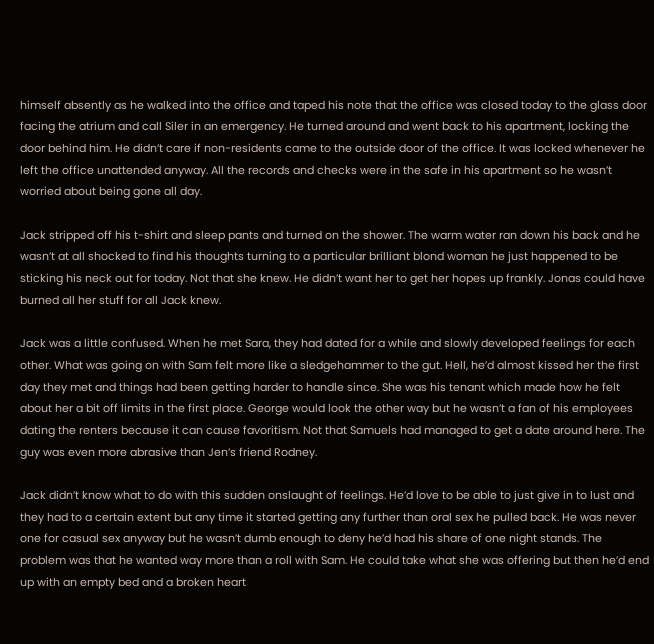himself absently as he walked into the office and taped his note that the office was closed today to the glass door facing the atrium and call Siler in an emergency. He turned around and went back to his apartment, locking the door behind him. He didn’t care if non-residents came to the outside door of the office. It was locked whenever he left the office unattended anyway. All the records and checks were in the safe in his apartment so he wasn’t worried about being gone all day.

Jack stripped off his t-shirt and sleep pants and turned on the shower. The warm water ran down his back and he wasn’t at all shocked to find his thoughts turning to a particular brilliant blond woman he just happened to be sticking his neck out for today. Not that she knew. He didn’t want her to get her hopes up frankly. Jonas could have burned all her stuff for all Jack knew.

Jack was a little confused. When he met Sara, they had dated for a while and slowly developed feelings for each other. What was going on with Sam felt more like a sledgehammer to the gut. Hell, he’d almost kissed her the first day they met and things had been getting harder to handle since. She was his tenant which made how he felt about her a bit off limits in the first place. George would look the other way but he wasn’t a fan of his employees dating the renters because it can cause favoritism. Not that Samuels had managed to get a date around here. The guy was even more abrasive than Jen’s friend Rodney.

Jack didn’t know what to do with this sudden onslaught of feelings. He’d love to be able to just give in to lust and they had to a certain extent but any time it started getting any further than oral sex he pulled back. He was never one for casual sex anyway but he wasn’t dumb enough to deny he’d had his share of one night stands. The problem was that he wanted way more than a roll with Sam. He could take what she was offering but then he’d end up with an empty bed and a broken heart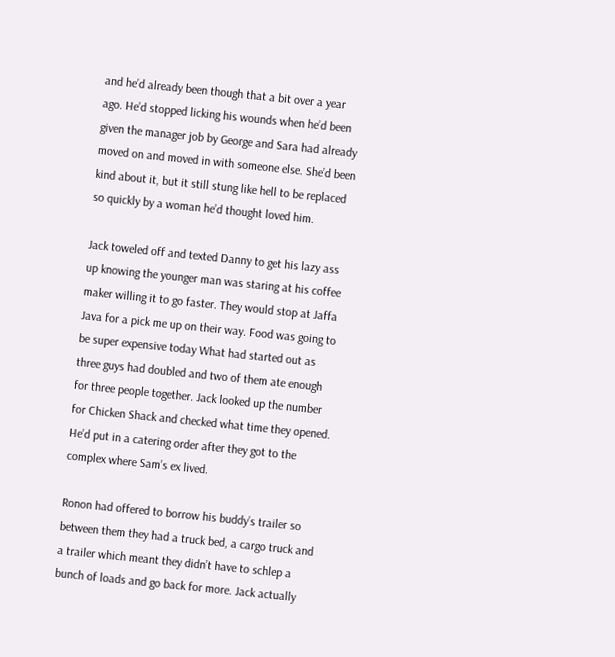and he’d already been though that a bit over a year ago. He’d stopped licking his wounds when he’d been given the manager job by George and Sara had already moved on and moved in with someone else. She’d been kind about it, but it still stung like hell to be replaced so quickly by a woman he’d thought loved him.

Jack toweled off and texted Danny to get his lazy ass up knowing the younger man was staring at his coffee maker willing it to go faster. They would stop at Jaffa Java for a pick me up on their way. Food was going to be super expensive today What had started out as three guys had doubled and two of them ate enough for three people together. Jack looked up the number for Chicken Shack and checked what time they opened. He’d put in a catering order after they got to the complex where Sam’s ex lived.

Ronon had offered to borrow his buddy’s trailer so between them they had a truck bed, a cargo truck and a trailer which meant they didn’t have to schlep a bunch of loads and go back for more. Jack actually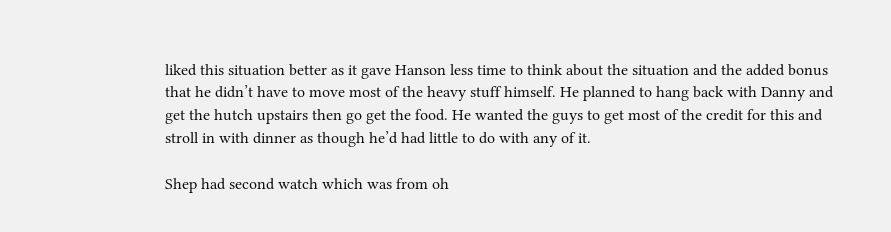liked this situation better as it gave Hanson less time to think about the situation and the added bonus that he didn’t have to move most of the heavy stuff himself. He planned to hang back with Danny and get the hutch upstairs then go get the food. He wanted the guys to get most of the credit for this and stroll in with dinner as though he’d had little to do with any of it.

Shep had second watch which was from oh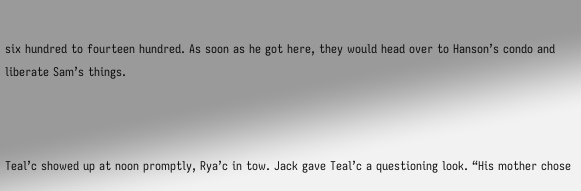six hundred to fourteen hundred. As soon as he got here, they would head over to Hanson’s condo and liberate Sam’s things.



Teal’c showed up at noon promptly, Rya’c in tow. Jack gave Teal’c a questioning look. “His mother chose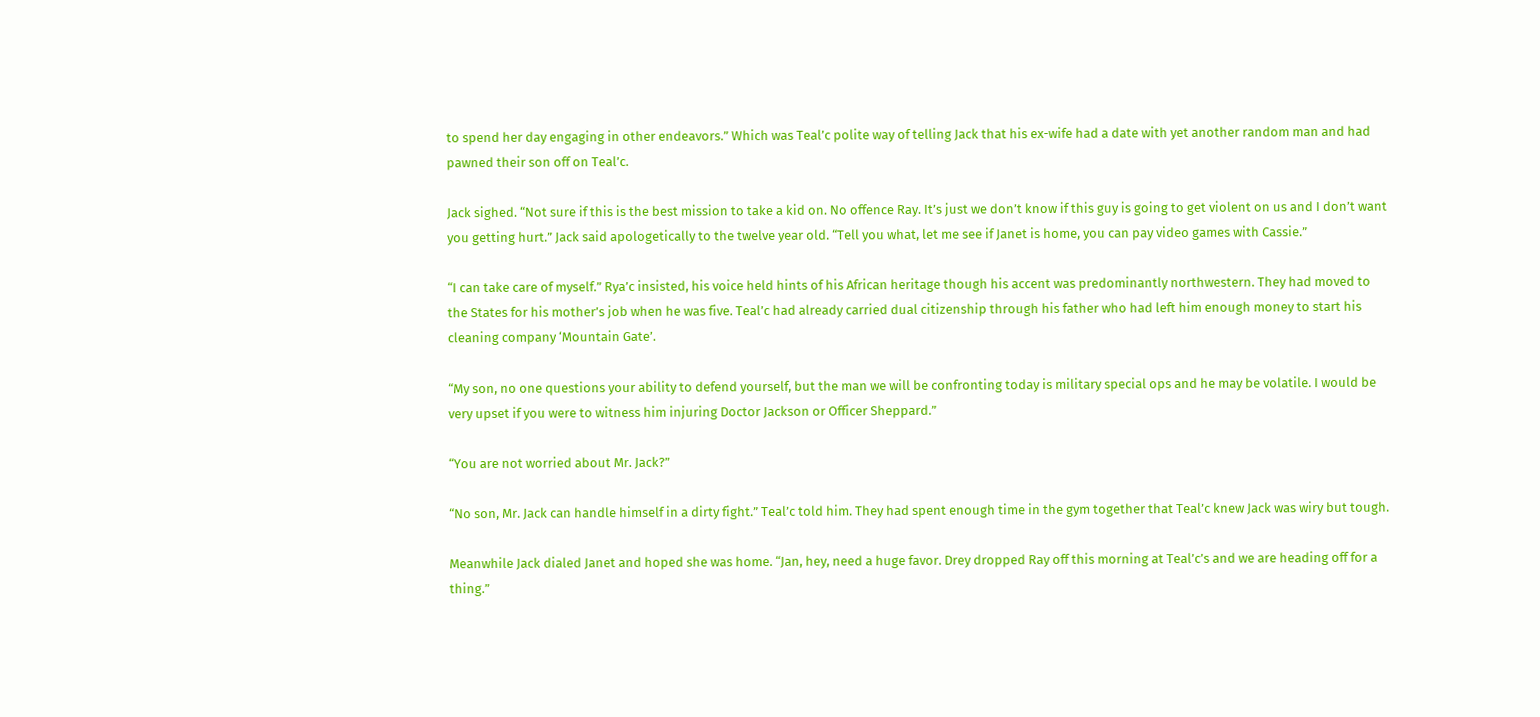to spend her day engaging in other endeavors.” Which was Teal’c polite way of telling Jack that his ex-wife had a date with yet another random man and had pawned their son off on Teal’c.

Jack sighed. “Not sure if this is the best mission to take a kid on. No offence Ray. It’s just we don’t know if this guy is going to get violent on us and I don’t want you getting hurt.” Jack said apologetically to the twelve year old. “Tell you what, let me see if Janet is home, you can pay video games with Cassie.”

“I can take care of myself.” Rya’c insisted, his voice held hints of his African heritage though his accent was predominantly northwestern. They had moved to the States for his mother’s job when he was five. Teal’c had already carried dual citizenship through his father who had left him enough money to start his cleaning company ‘Mountain Gate’.

“My son, no one questions your ability to defend yourself, but the man we will be confronting today is military special ops and he may be volatile. I would be very upset if you were to witness him injuring Doctor Jackson or Officer Sheppard.”

“You are not worried about Mr. Jack?”

“No son, Mr. Jack can handle himself in a dirty fight.” Teal’c told him. They had spent enough time in the gym together that Teal’c knew Jack was wiry but tough.

Meanwhile Jack dialed Janet and hoped she was home. “Jan, hey, need a huge favor. Drey dropped Ray off this morning at Teal’c’s and we are heading off for a thing.”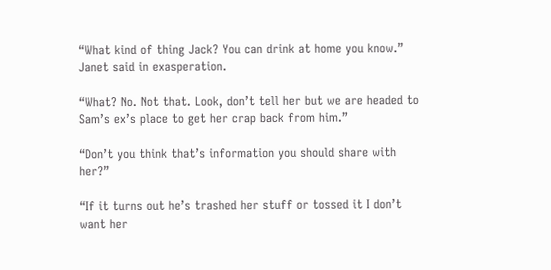“What kind of thing Jack? You can drink at home you know.” Janet said in exasperation.

“What? No. Not that. Look, don’t tell her but we are headed to Sam’s ex’s place to get her crap back from him.”

“Don’t you think that’s information you should share with her?”

“If it turns out he’s trashed her stuff or tossed it I don’t want her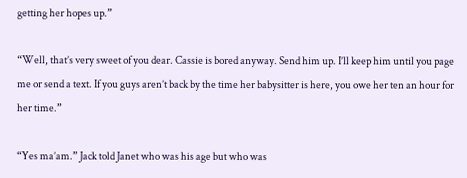getting her hopes up.”

“Well, that’s very sweet of you dear. Cassie is bored anyway. Send him up. I’ll keep him until you page me or send a text. If you guys aren’t back by the time her babysitter is here, you owe her ten an hour for her time.”

“Yes ma’am.” Jack told Janet who was his age but who was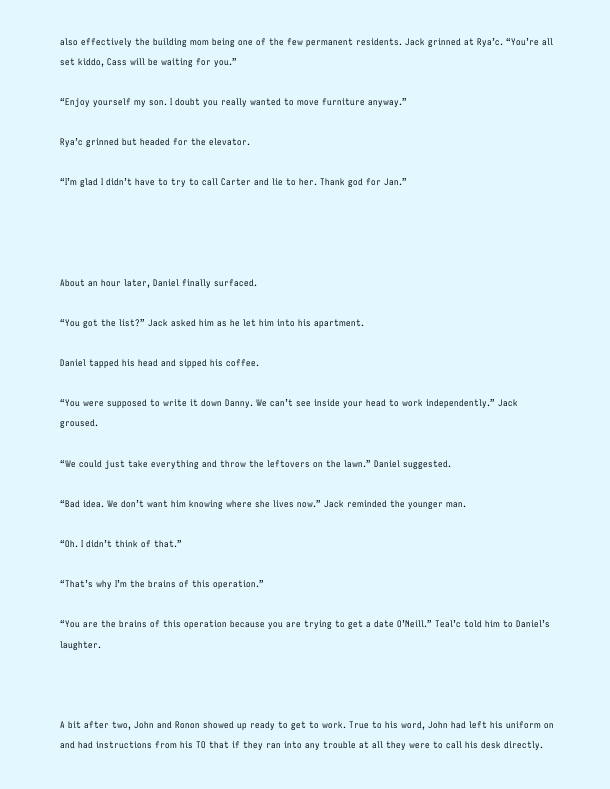also effectively the building mom being one of the few permanent residents. Jack grinned at Rya’c. “You’re all set kiddo, Cass will be waiting for you.”

“Enjoy yourself my son. I doubt you really wanted to move furniture anyway.”

Rya’c grinned but headed for the elevator.

“I’m glad I didn’t have to try to call Carter and lie to her. Thank god for Jan.”




About an hour later, Daniel finally surfaced.

“You got the list?” Jack asked him as he let him into his apartment.

Daniel tapped his head and sipped his coffee.

“You were supposed to write it down Danny. We can’t see inside your head to work independently.” Jack groused.

“We could just take everything and throw the leftovers on the lawn.” Daniel suggested.

“Bad idea. We don’t want him knowing where she lives now.” Jack reminded the younger man.

“Oh. I didn’t think of that.”

“That’s why I’m the brains of this operation.”

“You are the brains of this operation because you are trying to get a date O’Neill.” Teal’c told him to Daniel’s laughter.



A bit after two, John and Ronon showed up ready to get to work. True to his word, John had left his uniform on and had instructions from his TO that if they ran into any trouble at all they were to call his desk directly.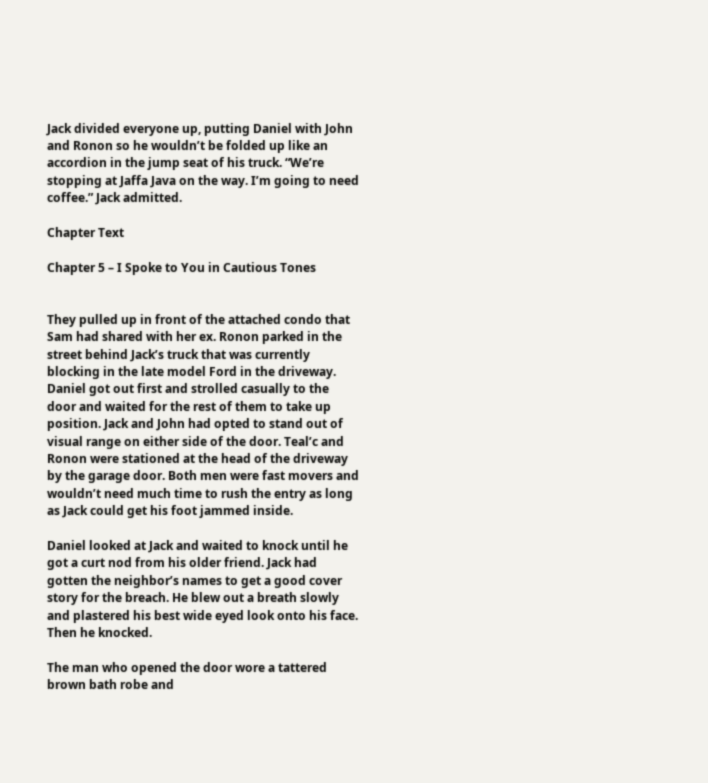Jack divided everyone up, putting Daniel with John and Ronon so he wouldn’t be folded up like an accordion in the jump seat of his truck. “We’re stopping at Jaffa Java on the way. I’m going to need coffee.” Jack admitted.

Chapter Text

Chapter 5 – I Spoke to You in Cautious Tones


They pulled up in front of the attached condo that Sam had shared with her ex. Ronon parked in the street behind Jack’s truck that was currently blocking in the late model Ford in the driveway. Daniel got out first and strolled casually to the door and waited for the rest of them to take up position. Jack and John had opted to stand out of visual range on either side of the door. Teal’c and Ronon were stationed at the head of the driveway by the garage door. Both men were fast movers and wouldn’t need much time to rush the entry as long as Jack could get his foot jammed inside.

Daniel looked at Jack and waited to knock until he got a curt nod from his older friend. Jack had gotten the neighbor’s names to get a good cover story for the breach. He blew out a breath slowly and plastered his best wide eyed look onto his face. Then he knocked.

The man who opened the door wore a tattered brown bath robe and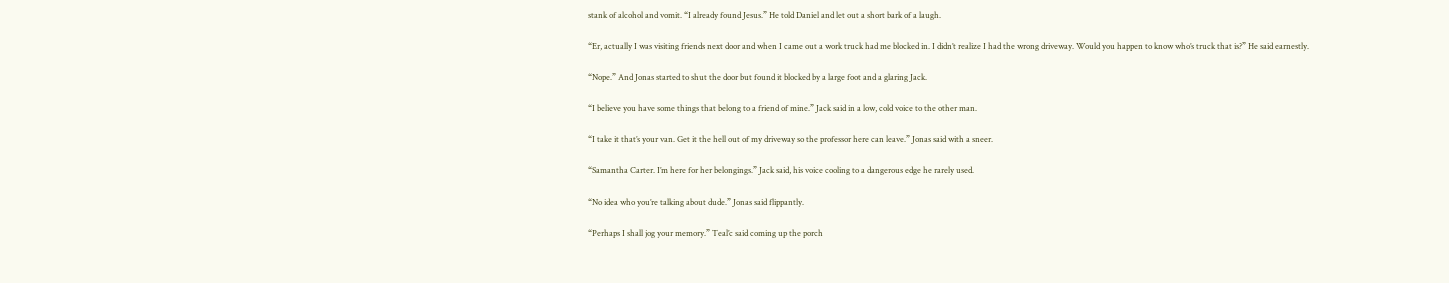stank of alcohol and vomit. “I already found Jesus.” He told Daniel and let out a short bark of a laugh.

“Er, actually I was visiting friends next door and when I came out a work truck had me blocked in. I didn’t realize I had the wrong driveway. Would you happen to know who’s truck that is?” He said earnestly.

“Nope.” And Jonas started to shut the door but found it blocked by a large foot and a glaring Jack.

“I believe you have some things that belong to a friend of mine.” Jack said in a low, cold voice to the other man.

“I take it that’s your van. Get it the hell out of my driveway so the professor here can leave.” Jonas said with a sneer.

“Samantha Carter. I’m here for her belongings.” Jack said, his voice cooling to a dangerous edge he rarely used.

“No idea who you’re talking about dude.” Jonas said flippantly.

“Perhaps I shall jog your memory.” Teal’c said coming up the porch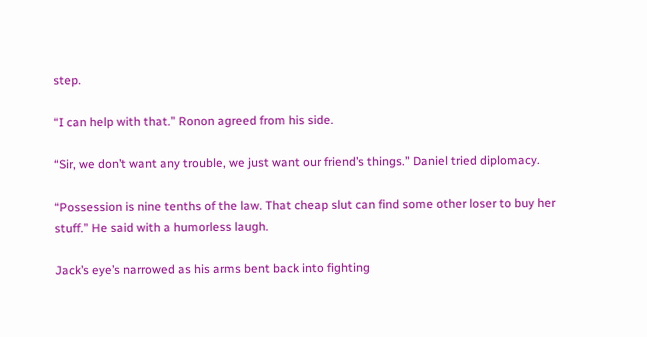step.

“I can help with that.” Ronon agreed from his side.

“Sir, we don’t want any trouble, we just want our friend’s things.” Daniel tried diplomacy.

“Possession is nine tenths of the law. That cheap slut can find some other loser to buy her stuff.” He said with a humorless laugh.

Jack’s eye’s narrowed as his arms bent back into fighting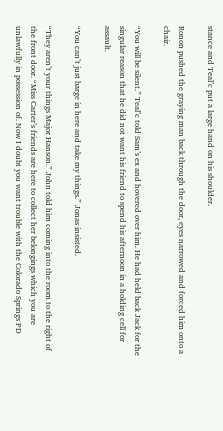stance and Teal’c put a large hand on his shoulder.

Ronon pushed the graying man back through the door, eyes narrowed and forced him onto a chair.

“You will be silent.” Teal’c told Sam’s ex and hovered over him. He had held back Jack for the singular reason that he did not want his friend to spend his afternoon in a holding cell for assault.

“You can’t just barge in here and take my things.” Jonas insisted.

“They aren’t your things Major Hanson.” John told him coming into the room to the right of the front door. “Miss Carter’s friends are here to collect her belongings which you are unlawfully in possession of. Now I doubt you want trouble with the Colorado Springs PD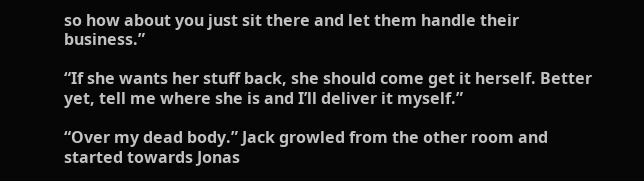so how about you just sit there and let them handle their business.”

“If she wants her stuff back, she should come get it herself. Better yet, tell me where she is and I’ll deliver it myself.”

“Over my dead body.” Jack growled from the other room and started towards Jonas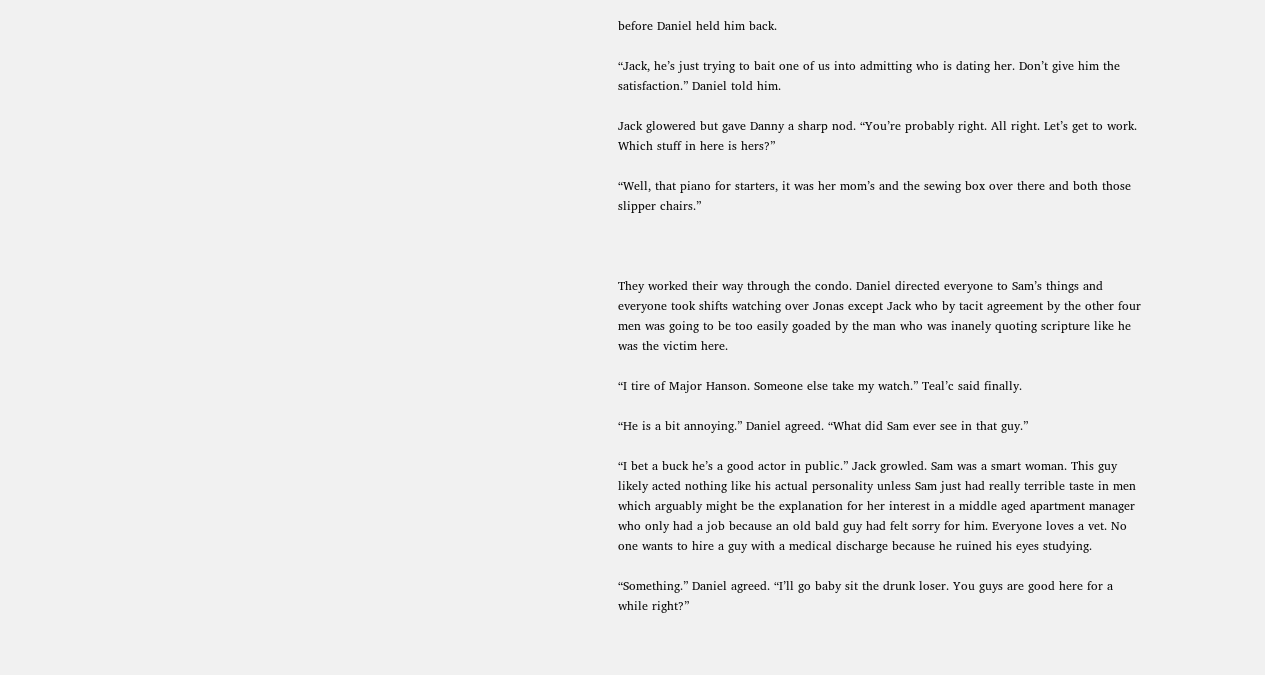before Daniel held him back.

“Jack, he’s just trying to bait one of us into admitting who is dating her. Don’t give him the satisfaction.” Daniel told him.

Jack glowered but gave Danny a sharp nod. “You’re probably right. All right. Let’s get to work. Which stuff in here is hers?”

“Well, that piano for starters, it was her mom’s and the sewing box over there and both those slipper chairs.”



They worked their way through the condo. Daniel directed everyone to Sam’s things and everyone took shifts watching over Jonas except Jack who by tacit agreement by the other four men was going to be too easily goaded by the man who was inanely quoting scripture like he was the victim here.

“I tire of Major Hanson. Someone else take my watch.” Teal’c said finally.

“He is a bit annoying.” Daniel agreed. “What did Sam ever see in that guy.”

“I bet a buck he’s a good actor in public.” Jack growled. Sam was a smart woman. This guy likely acted nothing like his actual personality unless Sam just had really terrible taste in men which arguably might be the explanation for her interest in a middle aged apartment manager who only had a job because an old bald guy had felt sorry for him. Everyone loves a vet. No one wants to hire a guy with a medical discharge because he ruined his eyes studying.

“Something.” Daniel agreed. “I’ll go baby sit the drunk loser. You guys are good here for a while right?”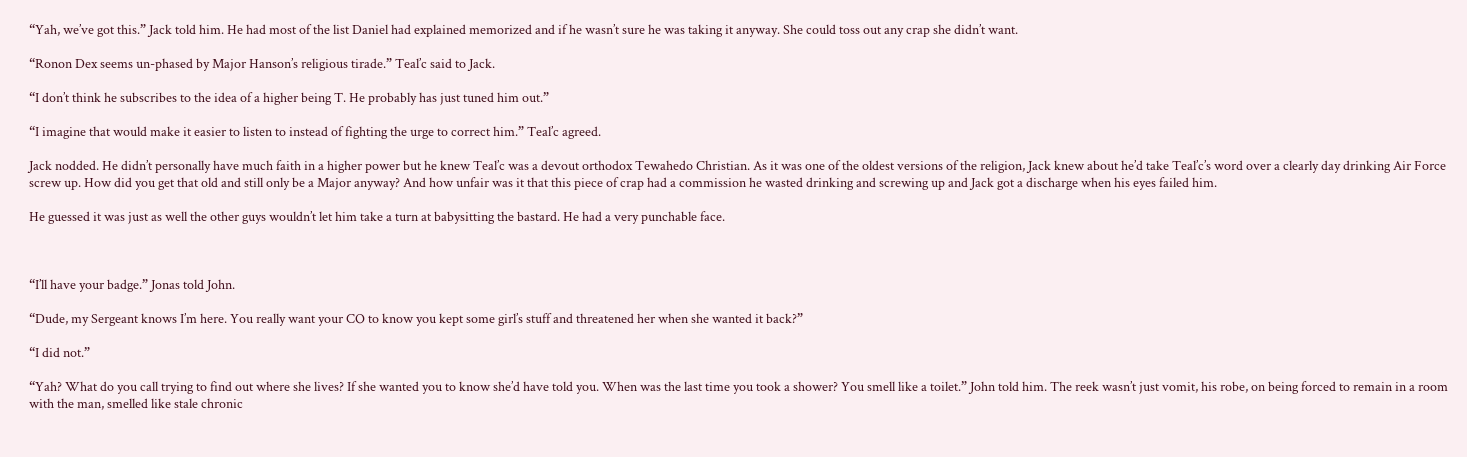“Yah, we’ve got this.” Jack told him. He had most of the list Daniel had explained memorized and if he wasn’t sure he was taking it anyway. She could toss out any crap she didn’t want.

“Ronon Dex seems un-phased by Major Hanson’s religious tirade.” Teal’c said to Jack.

“I don’t think he subscribes to the idea of a higher being T. He probably has just tuned him out.”

“I imagine that would make it easier to listen to instead of fighting the urge to correct him.” Teal’c agreed.

Jack nodded. He didn’t personally have much faith in a higher power but he knew Teal’c was a devout orthodox Tewahedo Christian. As it was one of the oldest versions of the religion, Jack knew about he’d take Teal’c’s word over a clearly day drinking Air Force screw up. How did you get that old and still only be a Major anyway? And how unfair was it that this piece of crap had a commission he wasted drinking and screwing up and Jack got a discharge when his eyes failed him.

He guessed it was just as well the other guys wouldn’t let him take a turn at babysitting the bastard. He had a very punchable face.



“I’ll have your badge.” Jonas told John.

“Dude, my Sergeant knows I’m here. You really want your CO to know you kept some girl’s stuff and threatened her when she wanted it back?”

“I did not.”

“Yah? What do you call trying to find out where she lives? If she wanted you to know she’d have told you. When was the last time you took a shower? You smell like a toilet.” John told him. The reek wasn’t just vomit, his robe, on being forced to remain in a room with the man, smelled like stale chronic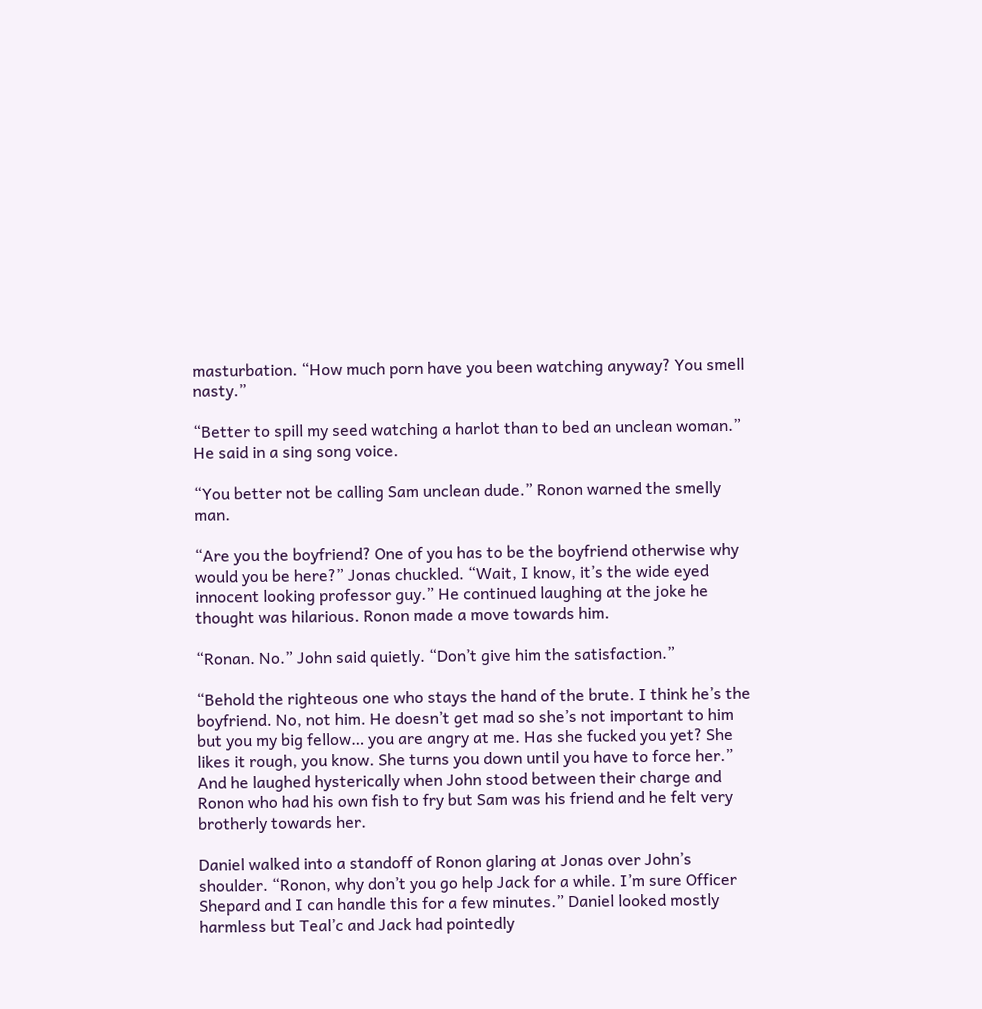masturbation. “How much porn have you been watching anyway? You smell nasty.”

“Better to spill my seed watching a harlot than to bed an unclean woman.” He said in a sing song voice.

“You better not be calling Sam unclean dude.” Ronon warned the smelly man.

“Are you the boyfriend? One of you has to be the boyfriend otherwise why would you be here?” Jonas chuckled. “Wait, I know, it’s the wide eyed innocent looking professor guy.” He continued laughing at the joke he thought was hilarious. Ronon made a move towards him.

“Ronan. No.” John said quietly. “Don’t give him the satisfaction.”

“Behold the righteous one who stays the hand of the brute. I think he’s the boyfriend. No, not him. He doesn’t get mad so she’s not important to him but you my big fellow… you are angry at me. Has she fucked you yet? She likes it rough, you know. She turns you down until you have to force her.” And he laughed hysterically when John stood between their charge and Ronon who had his own fish to fry but Sam was his friend and he felt very brotherly towards her.

Daniel walked into a standoff of Ronon glaring at Jonas over John’s shoulder. “Ronon, why don’t you go help Jack for a while. I’m sure Officer Shepard and I can handle this for a few minutes.” Daniel looked mostly harmless but Teal’c and Jack had pointedly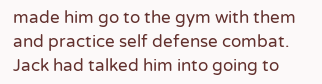made him go to the gym with them and practice self defense combat. Jack had talked him into going to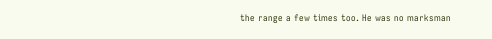the range a few times too. He was no marksman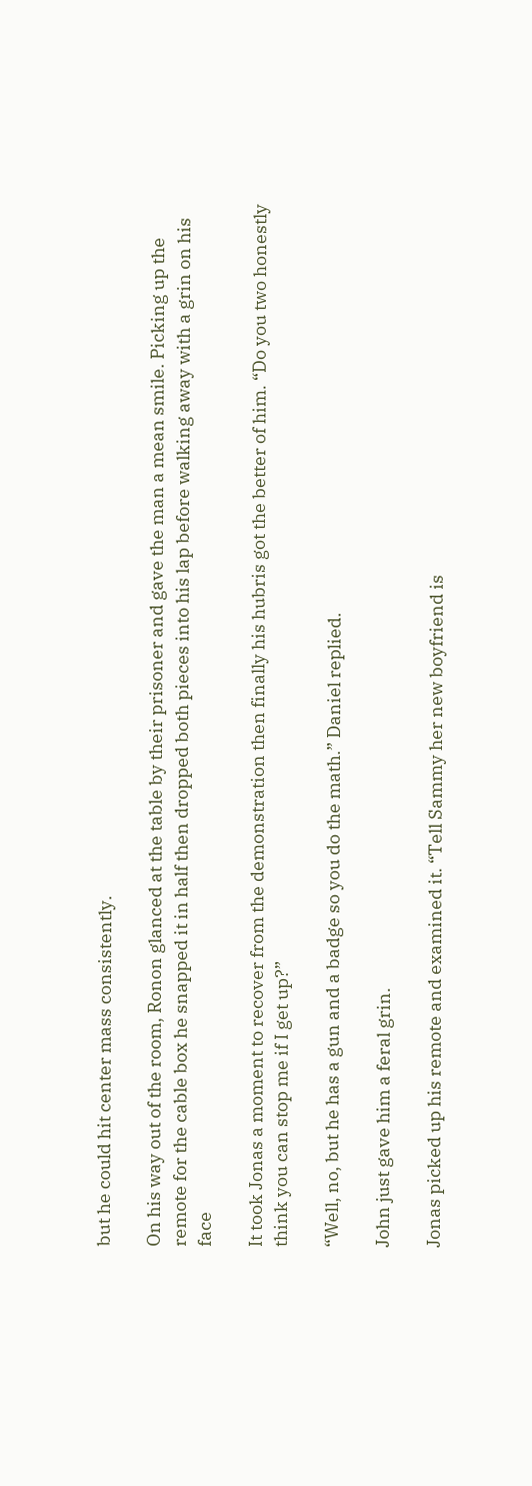but he could hit center mass consistently.

On his way out of the room, Ronon glanced at the table by their prisoner and gave the man a mean smile. Picking up the remote for the cable box he snapped it in half then dropped both pieces into his lap before walking away with a grin on his face

It took Jonas a moment to recover from the demonstration then finally his hubris got the better of him. “Do you two honestly think you can stop me if I get up?”

“Well, no, but he has a gun and a badge so you do the math.” Daniel replied.

John just gave him a feral grin.

Jonas picked up his remote and examined it. “Tell Sammy her new boyfriend is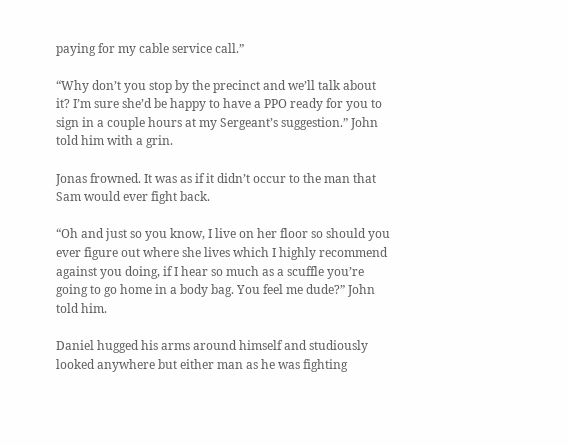paying for my cable service call.”

“Why don’t you stop by the precinct and we’ll talk about it? I’m sure she’d be happy to have a PPO ready for you to sign in a couple hours at my Sergeant’s suggestion.” John told him with a grin.

Jonas frowned. It was as if it didn’t occur to the man that Sam would ever fight back.

“Oh and just so you know, I live on her floor so should you ever figure out where she lives which I highly recommend against you doing, if I hear so much as a scuffle you’re going to go home in a body bag. You feel me dude?” John told him.

Daniel hugged his arms around himself and studiously looked anywhere but either man as he was fighting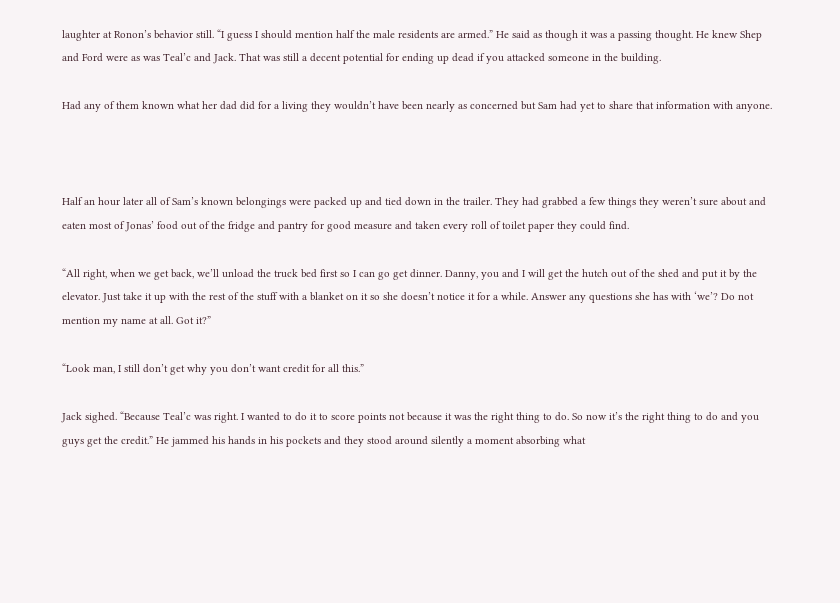laughter at Ronon’s behavior still. “I guess I should mention half the male residents are armed.” He said as though it was a passing thought. He knew Shep and Ford were as was Teal’c and Jack. That was still a decent potential for ending up dead if you attacked someone in the building.

Had any of them known what her dad did for a living they wouldn’t have been nearly as concerned but Sam had yet to share that information with anyone.



Half an hour later all of Sam’s known belongings were packed up and tied down in the trailer. They had grabbed a few things they weren’t sure about and eaten most of Jonas’ food out of the fridge and pantry for good measure and taken every roll of toilet paper they could find.

“All right, when we get back, we’ll unload the truck bed first so I can go get dinner. Danny, you and I will get the hutch out of the shed and put it by the elevator. Just take it up with the rest of the stuff with a blanket on it so she doesn’t notice it for a while. Answer any questions she has with ‘we’? Do not mention my name at all. Got it?”

“Look man, I still don’t get why you don’t want credit for all this.”

Jack sighed. “Because Teal’c was right. I wanted to do it to score points not because it was the right thing to do. So now it’s the right thing to do and you guys get the credit.” He jammed his hands in his pockets and they stood around silently a moment absorbing what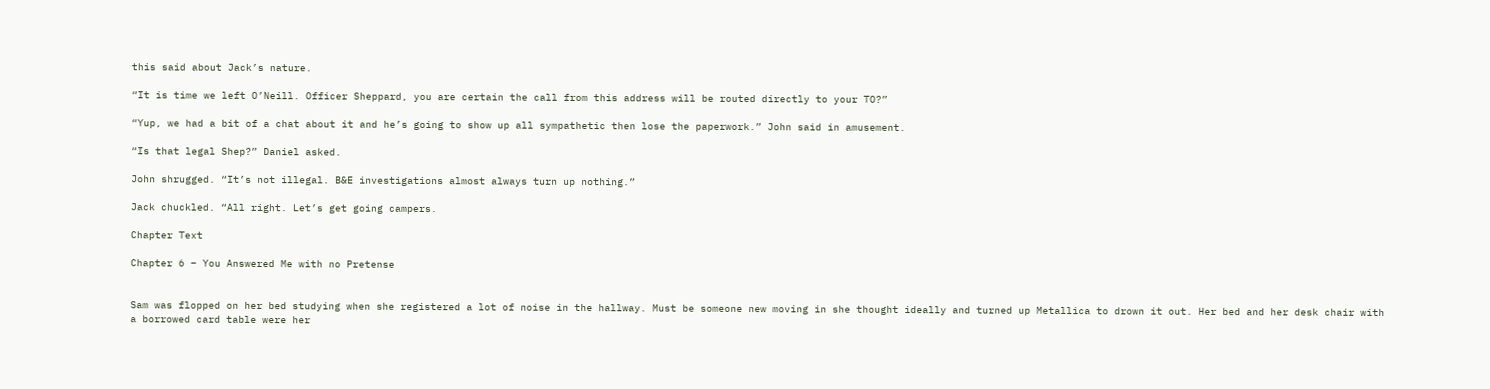this said about Jack’s nature.

“It is time we left O’Neill. Officer Sheppard, you are certain the call from this address will be routed directly to your TO?”

“Yup, we had a bit of a chat about it and he’s going to show up all sympathetic then lose the paperwork.” John said in amusement.

“Is that legal Shep?” Daniel asked.

John shrugged. “It’s not illegal. B&E investigations almost always turn up nothing.”

Jack chuckled. “All right. Let’s get going campers.

Chapter Text

Chapter 6 – You Answered Me with no Pretense


Sam was flopped on her bed studying when she registered a lot of noise in the hallway. Must be someone new moving in she thought ideally and turned up Metallica to drown it out. Her bed and her desk chair with a borrowed card table were her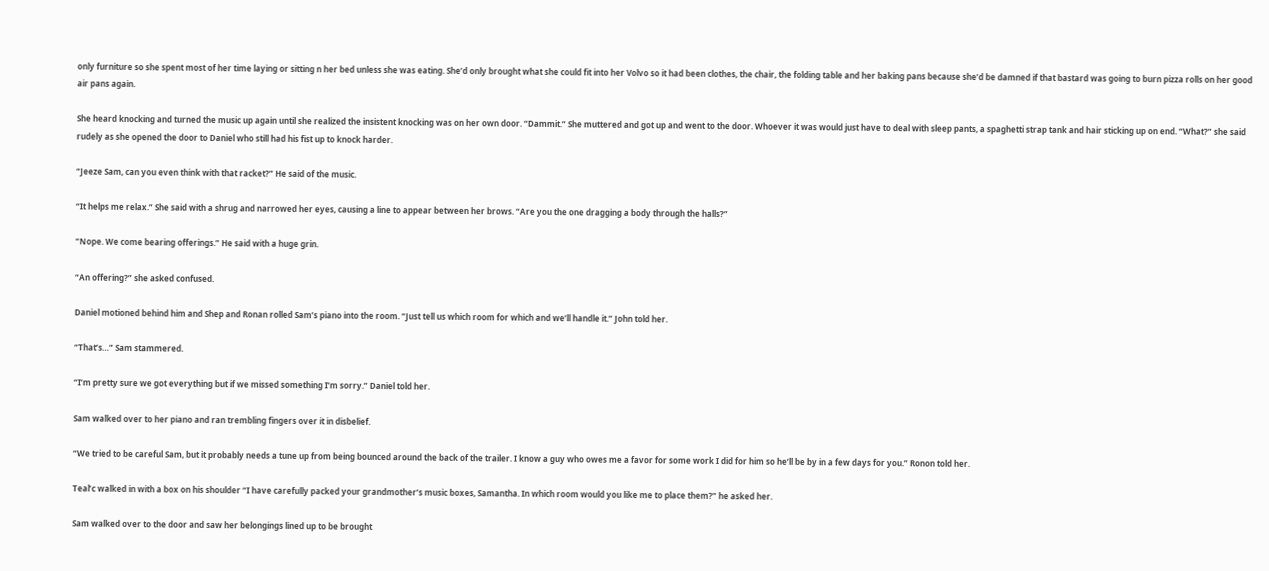only furniture so she spent most of her time laying or sitting n her bed unless she was eating. She’d only brought what she could fit into her Volvo so it had been clothes, the chair, the folding table and her baking pans because she’d be damned if that bastard was going to burn pizza rolls on her good air pans again.

She heard knocking and turned the music up again until she realized the insistent knocking was on her own door. “Dammit.” She muttered and got up and went to the door. Whoever it was would just have to deal with sleep pants, a spaghetti strap tank and hair sticking up on end. “What?” she said rudely as she opened the door to Daniel who still had his fist up to knock harder.

“Jeeze Sam, can you even think with that racket?” He said of the music.

“It helps me relax.” She said with a shrug and narrowed her eyes, causing a line to appear between her brows. “Are you the one dragging a body through the halls?”

“Nope. We come bearing offerings.” He said with a huge grin.

“An offering?” she asked confused.

Daniel motioned behind him and Shep and Ronan rolled Sam’s piano into the room. “Just tell us which room for which and we’ll handle it.” John told her.

“That’s…” Sam stammered.

“I’m pretty sure we got everything but if we missed something I’m sorry.” Daniel told her.

Sam walked over to her piano and ran trembling fingers over it in disbelief.

“We tried to be careful Sam, but it probably needs a tune up from being bounced around the back of the trailer. I know a guy who owes me a favor for some work I did for him so he’ll be by in a few days for you.” Ronon told her.

Teal’c walked in with a box on his shoulder “I have carefully packed your grandmother’s music boxes, Samantha. In which room would you like me to place them?” he asked her.

Sam walked over to the door and saw her belongings lined up to be brought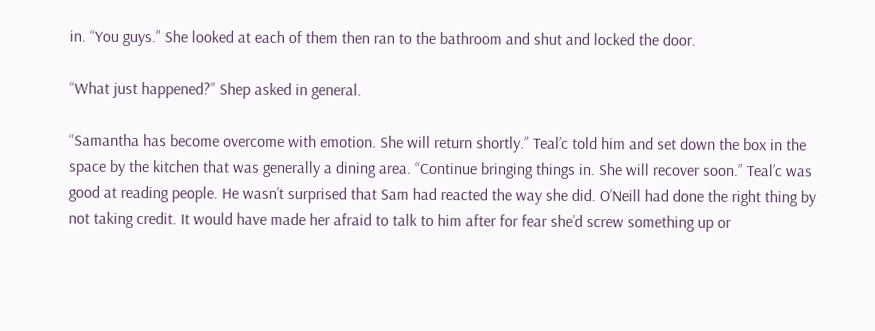in. “You guys.” She looked at each of them then ran to the bathroom and shut and locked the door.

“What just happened?” Shep asked in general.

“Samantha has become overcome with emotion. She will return shortly.” Teal’c told him and set down the box in the space by the kitchen that was generally a dining area. “Continue bringing things in. She will recover soon.” Teal’c was good at reading people. He wasn’t surprised that Sam had reacted the way she did. O’Neill had done the right thing by not taking credit. It would have made her afraid to talk to him after for fear she’d screw something up or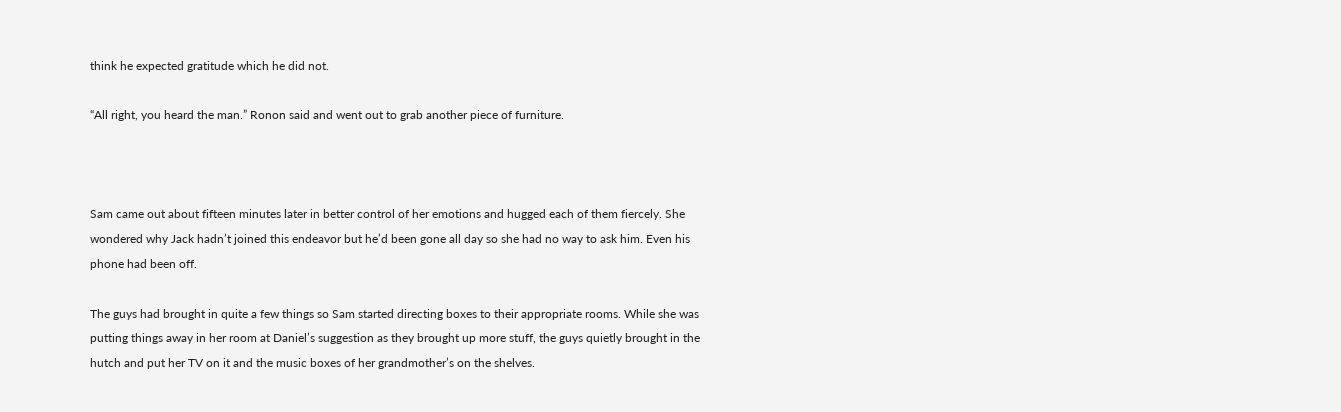think he expected gratitude which he did not.

“All right, you heard the man.” Ronon said and went out to grab another piece of furniture.



Sam came out about fifteen minutes later in better control of her emotions and hugged each of them fiercely. She wondered why Jack hadn’t joined this endeavor but he’d been gone all day so she had no way to ask him. Even his phone had been off.

The guys had brought in quite a few things so Sam started directing boxes to their appropriate rooms. While she was putting things away in her room at Daniel’s suggestion as they brought up more stuff, the guys quietly brought in the hutch and put her TV on it and the music boxes of her grandmother’s on the shelves.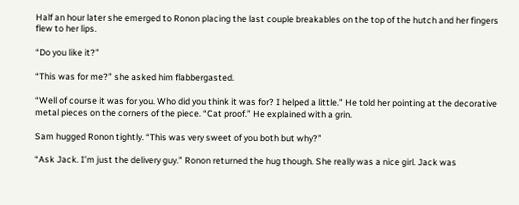Half an hour later she emerged to Ronon placing the last couple breakables on the top of the hutch and her fingers flew to her lips.

“Do you like it?”

“This was for me?” she asked him flabbergasted.

“Well of course it was for you. Who did you think it was for? I helped a little.” He told her pointing at the decorative metal pieces on the corners of the piece. “Cat proof.” He explained with a grin.

Sam hugged Ronon tightly. “This was very sweet of you both but why?”

“Ask Jack. I’m just the delivery guy.” Ronon returned the hug though. She really was a nice girl. Jack was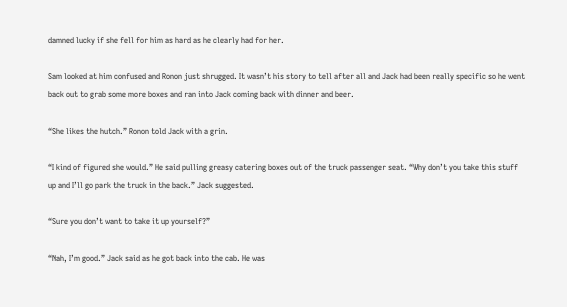damned lucky if she fell for him as hard as he clearly had for her.

Sam looked at him confused and Ronon just shrugged. It wasn’t his story to tell after all and Jack had been really specific so he went back out to grab some more boxes and ran into Jack coming back with dinner and beer.

“She likes the hutch.” Ronon told Jack with a grin.

“I kind of figured she would.” He said pulling greasy catering boxes out of the truck passenger seat. “Why don’t you take this stuff up and I’ll go park the truck in the back.” Jack suggested.

“Sure you don’t want to take it up yourself?”

“Nah, I’m good.” Jack said as he got back into the cab. He was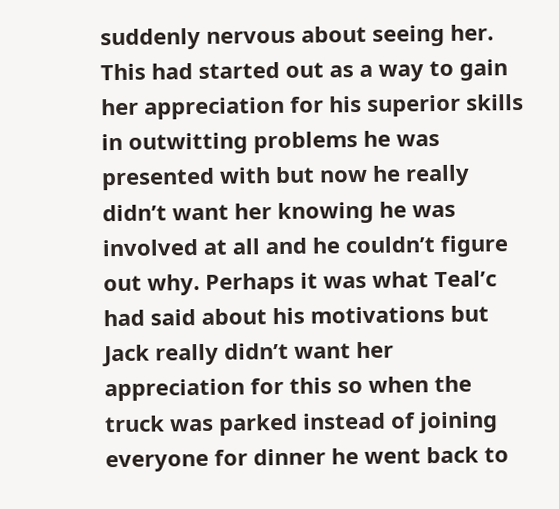suddenly nervous about seeing her. This had started out as a way to gain her appreciation for his superior skills in outwitting problems he was presented with but now he really didn’t want her knowing he was involved at all and he couldn’t figure out why. Perhaps it was what Teal’c had said about his motivations but Jack really didn’t want her appreciation for this so when the truck was parked instead of joining everyone for dinner he went back to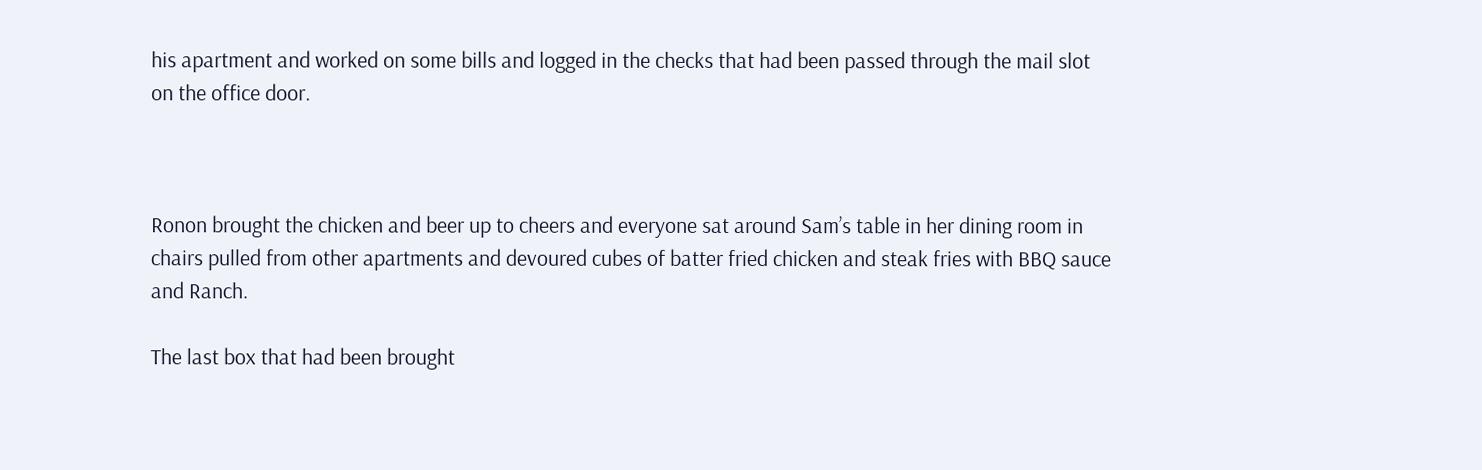his apartment and worked on some bills and logged in the checks that had been passed through the mail slot on the office door.



Ronon brought the chicken and beer up to cheers and everyone sat around Sam’s table in her dining room in chairs pulled from other apartments and devoured cubes of batter fried chicken and steak fries with BBQ sauce and Ranch.

The last box that had been brought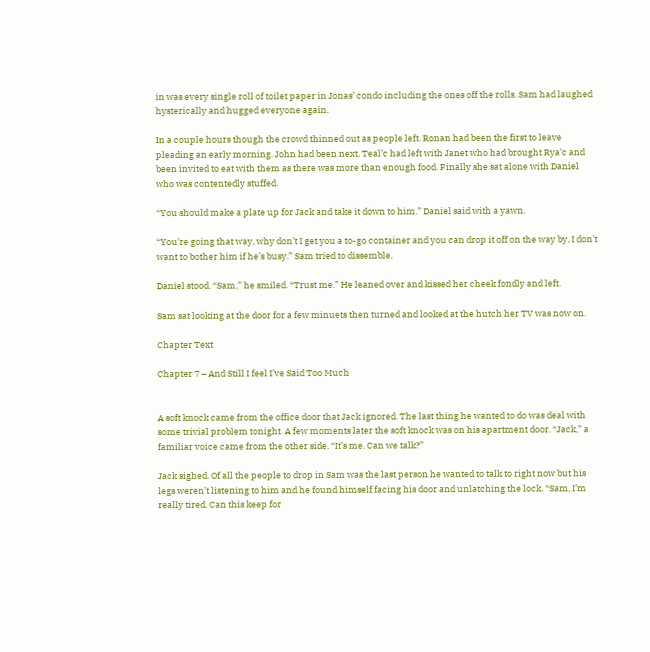in was every single roll of toilet paper in Jonas’ condo including the ones off the rolls. Sam had laughed hysterically and hugged everyone again.

In a couple hours though the crowd thinned out as people left. Ronan had been the first to leave pleading an early morning. John had been next. Teal’c had left with Janet who had brought Rya’c and been invited to eat with them as there was more than enough food. Finally she sat alone with Daniel who was contentedly stuffed.

“You should make a plate up for Jack and take it down to him.” Daniel said with a yawn.

“You’re going that way, why don’t I get you a to-go container and you can drop it off on the way by, I don’t want to bother him if he’s busy.” Sam tried to dissemble.

Daniel stood. “Sam,” he smiled. “Trust me.” He leaned over and kissed her cheek fondly and left.

Sam sat looking at the door for a few minuets then turned and looked at the hutch her TV was now on.

Chapter Text

Chapter 7 – And Still I feel I’ve Said Too Much


A soft knock came from the office door that Jack ignored. The last thing he wanted to do was deal with some trivial problem tonight. A few moments later the soft knock was on his apartment door. “Jack,” a familiar voice came from the other side. “It’s me. Can we talk?”

Jack sighed. Of all the people to drop in Sam was the last person he wanted to talk to right now but his legs weren’t listening to him and he found himself facing his door and unlatching the lock. “Sam, I’m really tired. Can this keep for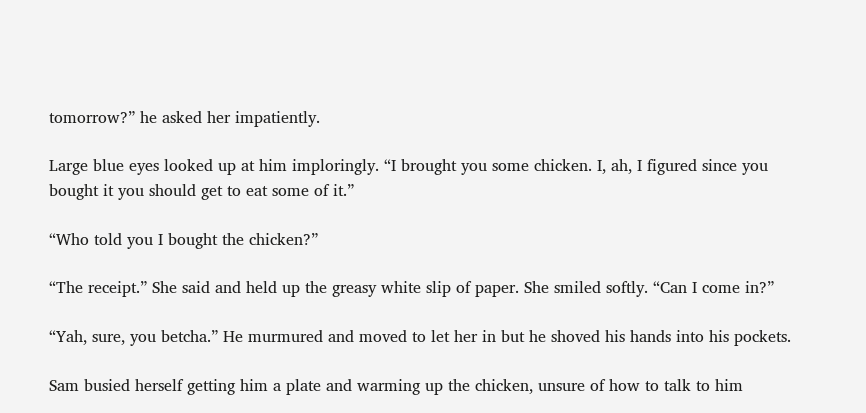tomorrow?” he asked her impatiently.

Large blue eyes looked up at him imploringly. “I brought you some chicken. I, ah, I figured since you bought it you should get to eat some of it.”

“Who told you I bought the chicken?”

“The receipt.” She said and held up the greasy white slip of paper. She smiled softly. “Can I come in?”

“Yah, sure, you betcha.” He murmured and moved to let her in but he shoved his hands into his pockets.

Sam busied herself getting him a plate and warming up the chicken, unsure of how to talk to him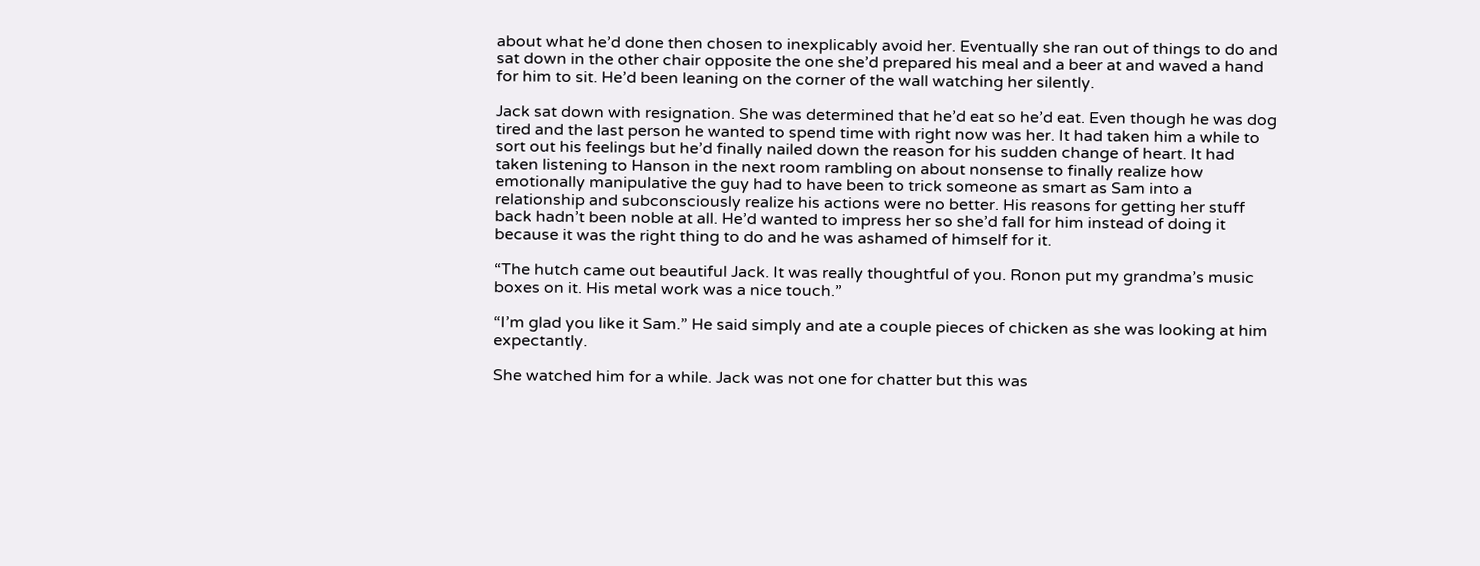about what he’d done then chosen to inexplicably avoid her. Eventually she ran out of things to do and sat down in the other chair opposite the one she’d prepared his meal and a beer at and waved a hand for him to sit. He’d been leaning on the corner of the wall watching her silently.

Jack sat down with resignation. She was determined that he’d eat so he’d eat. Even though he was dog tired and the last person he wanted to spend time with right now was her. It had taken him a while to sort out his feelings but he’d finally nailed down the reason for his sudden change of heart. It had taken listening to Hanson in the next room rambling on about nonsense to finally realize how emotionally manipulative the guy had to have been to trick someone as smart as Sam into a relationship and subconsciously realize his actions were no better. His reasons for getting her stuff back hadn’t been noble at all. He’d wanted to impress her so she’d fall for him instead of doing it because it was the right thing to do and he was ashamed of himself for it.

“The hutch came out beautiful Jack. It was really thoughtful of you. Ronon put my grandma’s music boxes on it. His metal work was a nice touch.”

“I’m glad you like it Sam.” He said simply and ate a couple pieces of chicken as she was looking at him expectantly.

She watched him for a while. Jack was not one for chatter but this was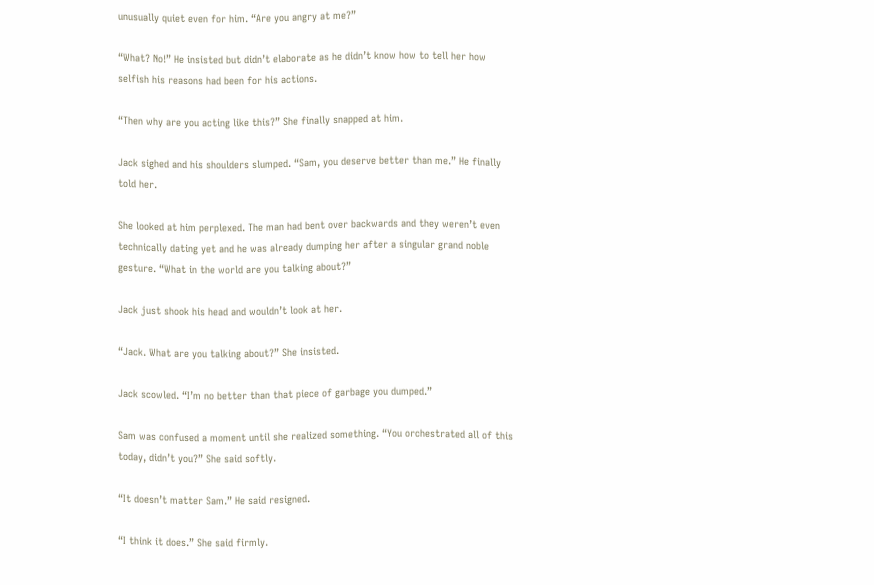unusually quiet even for him. “Are you angry at me?”

“What? No!” He insisted but didn’t elaborate as he didn’t know how to tell her how selfish his reasons had been for his actions.

“Then why are you acting like this?” She finally snapped at him.

Jack sighed and his shoulders slumped. “Sam, you deserve better than me.” He finally told her.

She looked at him perplexed. The man had bent over backwards and they weren’t even technically dating yet and he was already dumping her after a singular grand noble gesture. “What in the world are you talking about?”

Jack just shook his head and wouldn’t look at her.

“Jack. What are you talking about?” She insisted.

Jack scowled. “I’m no better than that piece of garbage you dumped.”

Sam was confused a moment until she realized something. “You orchestrated all of this today, didn’t you?” She said softly.

“It doesn’t matter Sam.” He said resigned.

“I think it does.” She said firmly.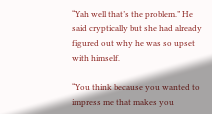“Yah well that’s the problem.” He said cryptically but she had already figured out why he was so upset with himself.

“You think because you wanted to impress me that makes you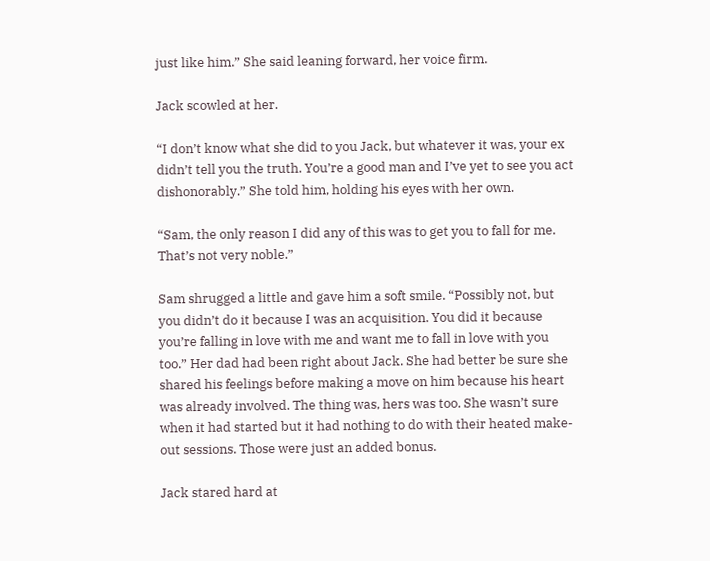just like him.” She said leaning forward, her voice firm.

Jack scowled at her.

“I don’t know what she did to you Jack, but whatever it was, your ex didn’t tell you the truth. You’re a good man and I’ve yet to see you act dishonorably.” She told him, holding his eyes with her own.

“Sam, the only reason I did any of this was to get you to fall for me. That’s not very noble.”

Sam shrugged a little and gave him a soft smile. “Possibly not, but you didn’t do it because I was an acquisition. You did it because you’re falling in love with me and want me to fall in love with you too.” Her dad had been right about Jack. She had better be sure she shared his feelings before making a move on him because his heart was already involved. The thing was, hers was too. She wasn’t sure when it had started but it had nothing to do with their heated make-out sessions. Those were just an added bonus.

Jack stared hard at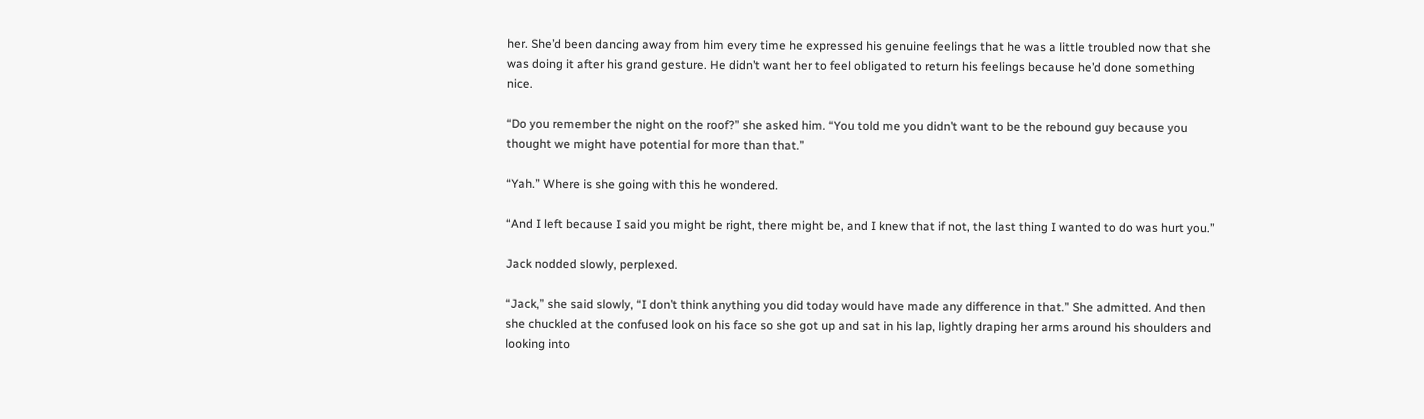her. She’d been dancing away from him every time he expressed his genuine feelings that he was a little troubled now that she was doing it after his grand gesture. He didn’t want her to feel obligated to return his feelings because he’d done something nice.

“Do you remember the night on the roof?” she asked him. “You told me you didn’t want to be the rebound guy because you thought we might have potential for more than that.”

“Yah.” Where is she going with this he wondered.

“And I left because I said you might be right, there might be, and I knew that if not, the last thing I wanted to do was hurt you.”

Jack nodded slowly, perplexed.

“Jack,” she said slowly, “I don’t think anything you did today would have made any difference in that.” She admitted. And then she chuckled at the confused look on his face so she got up and sat in his lap, lightly draping her arms around his shoulders and looking into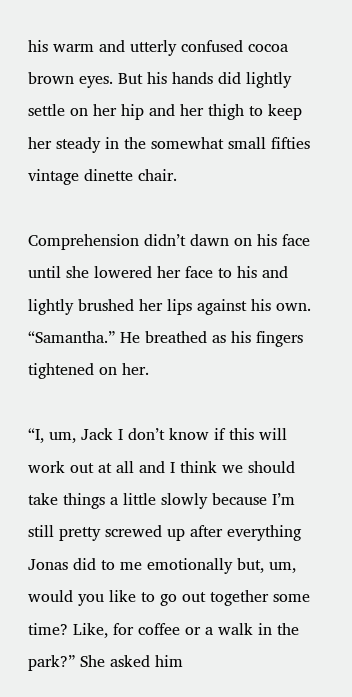his warm and utterly confused cocoa brown eyes. But his hands did lightly settle on her hip and her thigh to keep her steady in the somewhat small fifties vintage dinette chair.

Comprehension didn’t dawn on his face until she lowered her face to his and lightly brushed her lips against his own. “Samantha.” He breathed as his fingers tightened on her.

“I, um, Jack I don’t know if this will work out at all and I think we should take things a little slowly because I’m still pretty screwed up after everything Jonas did to me emotionally but, um, would you like to go out together some time? Like, for coffee or a walk in the park?” She asked him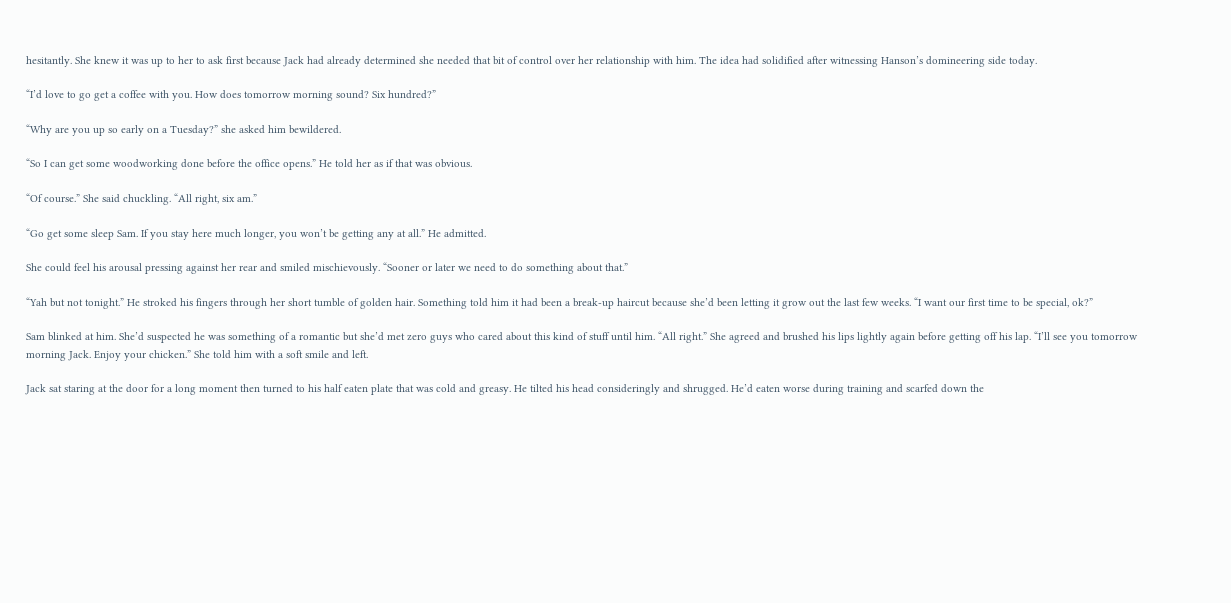hesitantly. She knew it was up to her to ask first because Jack had already determined she needed that bit of control over her relationship with him. The idea had solidified after witnessing Hanson’s domineering side today.

“I’d love to go get a coffee with you. How does tomorrow morning sound? Six hundred?”

“Why are you up so early on a Tuesday?” she asked him bewildered.

“So I can get some woodworking done before the office opens.” He told her as if that was obvious.

“Of course.” She said chuckling. “All right, six am.”

“Go get some sleep Sam. If you stay here much longer, you won’t be getting any at all.” He admitted.

She could feel his arousal pressing against her rear and smiled mischievously. “Sooner or later we need to do something about that.”

“Yah but not tonight.” He stroked his fingers through her short tumble of golden hair. Something told him it had been a break-up haircut because she’d been letting it grow out the last few weeks. “I want our first time to be special, ok?”

Sam blinked at him. She’d suspected he was something of a romantic but she’d met zero guys who cared about this kind of stuff until him. “All right.” She agreed and brushed his lips lightly again before getting off his lap. “I’ll see you tomorrow morning Jack. Enjoy your chicken.” She told him with a soft smile and left.

Jack sat staring at the door for a long moment then turned to his half eaten plate that was cold and greasy. He tilted his head consideringly and shrugged. He’d eaten worse during training and scarfed down the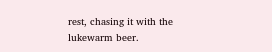rest, chasing it with the lukewarm beer.